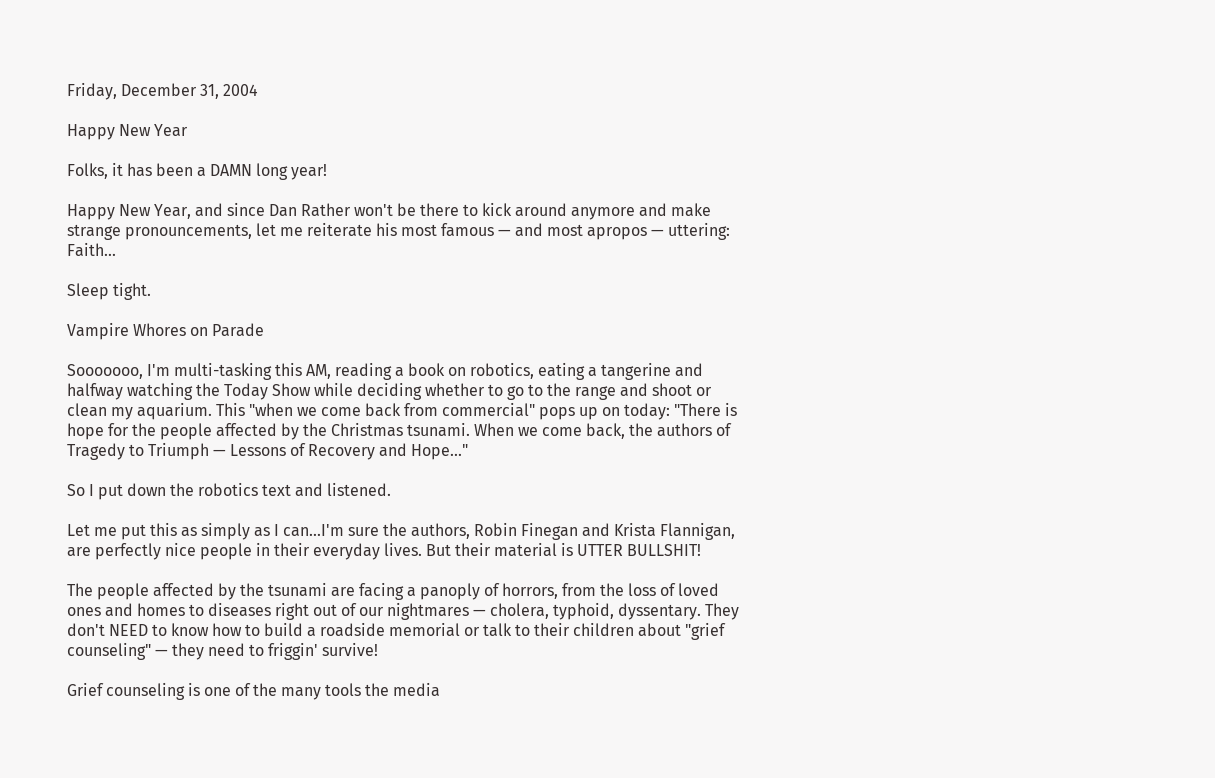Friday, December 31, 2004

Happy New Year

Folks, it has been a DAMN long year!

Happy New Year, and since Dan Rather won't be there to kick around anymore and make strange pronouncements, let me reiterate his most famous — and most apropos — uttering: Faith...

Sleep tight.

Vampire Whores on Parade

Sooooooo, I'm multi-tasking this AM, reading a book on robotics, eating a tangerine and halfway watching the Today Show while deciding whether to go to the range and shoot or clean my aquarium. This "when we come back from commercial" pops up on today: "There is hope for the people affected by the Christmas tsunami. When we come back, the authors of Tragedy to Triumph — Lessons of Recovery and Hope..."

So I put down the robotics text and listened.

Let me put this as simply as I can...I'm sure the authors, Robin Finegan and Krista Flannigan, are perfectly nice people in their everyday lives. But their material is UTTER BULLSHIT!

The people affected by the tsunami are facing a panoply of horrors, from the loss of loved ones and homes to diseases right out of our nightmares — cholera, typhoid, dyssentary. They don't NEED to know how to build a roadside memorial or talk to their children about "grief counseling" — they need to friggin' survive!

Grief counseling is one of the many tools the media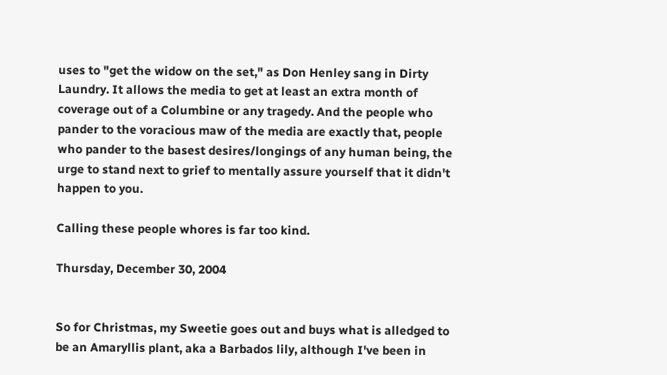uses to "get the widow on the set," as Don Henley sang in Dirty Laundry. It allows the media to get at least an extra month of coverage out of a Columbine or any tragedy. And the people who pander to the voracious maw of the media are exactly that, people who pander to the basest desires/longings of any human being, the urge to stand next to grief to mentally assure yourself that it didn't happen to you.

Calling these people whores is far too kind.

Thursday, December 30, 2004


So for Christmas, my Sweetie goes out and buys what is alledged to be an Amaryllis plant, aka a Barbados lily, although I've been in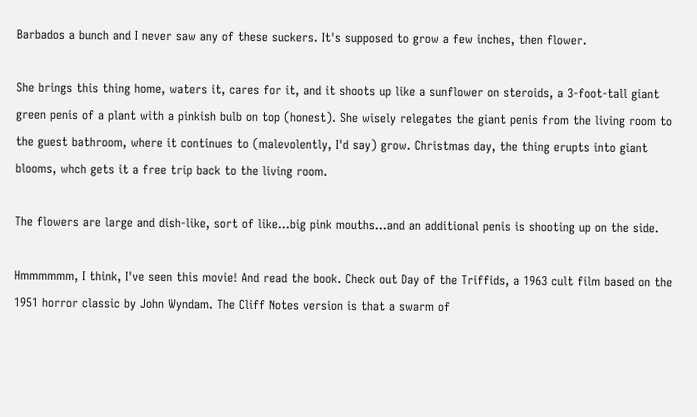Barbados a bunch and I never saw any of these suckers. It's supposed to grow a few inches, then flower.

She brings this thing home, waters it, cares for it, and it shoots up like a sunflower on steroids, a 3-foot-tall giant green penis of a plant with a pinkish bulb on top (honest). She wisely relegates the giant penis from the living room to the guest bathroom, where it continues to (malevolently, I'd say) grow. Christmas day, the thing erupts into giant blooms, whch gets it a free trip back to the living room.

The flowers are large and dish-like, sort of like...big pink mouths...and an additional penis is shooting up on the side.

Hmmmmmm, I think, I've seen this movie! And read the book. Check out Day of the Triffids, a 1963 cult film based on the 1951 horror classic by John Wyndam. The Cliff Notes version is that a swarm of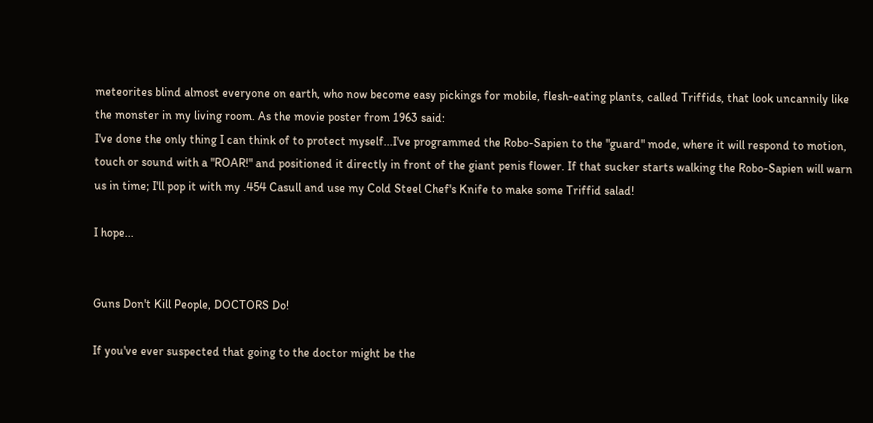meteorites blind almost everyone on earth, who now become easy pickings for mobile, flesh-eating plants, called Triffids, that look uncannily like the monster in my living room. As the movie poster from 1963 said:
I've done the only thing I can think of to protect myself...I've programmed the Robo-Sapien to the "guard" mode, where it will respond to motion, touch or sound with a "ROAR!" and positioned it directly in front of the giant penis flower. If that sucker starts walking the Robo-Sapien will warn us in time; I'll pop it with my .454 Casull and use my Cold Steel Chef's Knife to make some Triffid salad!

I hope...


Guns Don't Kill People, DOCTORS Do!

If you've ever suspected that going to the doctor might be the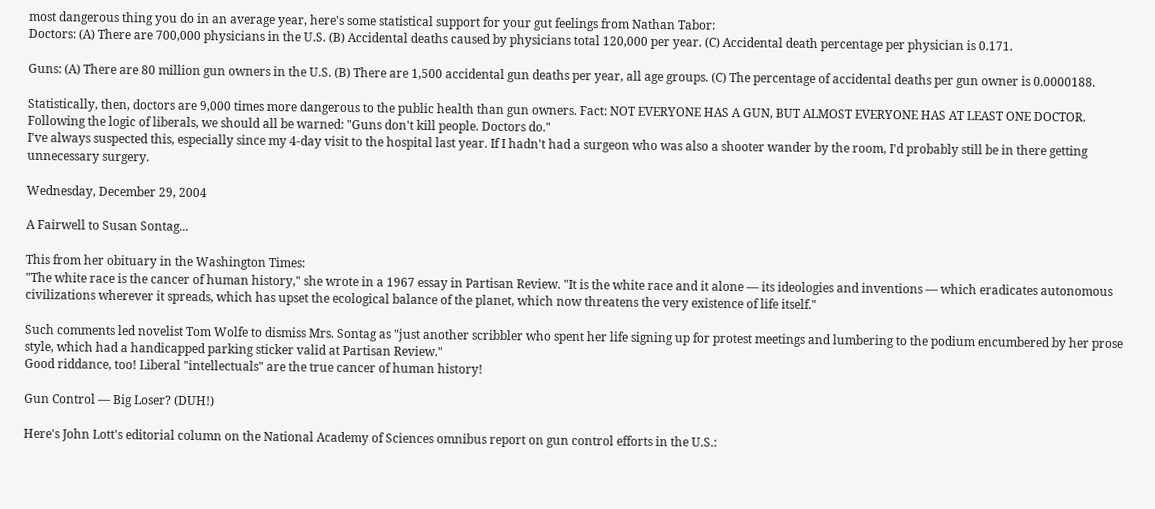most dangerous thing you do in an average year, here's some statistical support for your gut feelings from Nathan Tabor:
Doctors: (A) There are 700,000 physicians in the U.S. (B) Accidental deaths caused by physicians total 120,000 per year. (C) Accidental death percentage per physician is 0.171.

Guns: (A) There are 80 million gun owners in the U.S. (B) There are 1,500 accidental gun deaths per year, all age groups. (C) The percentage of accidental deaths per gun owner is 0.0000188.

Statistically, then, doctors are 9,000 times more dangerous to the public health than gun owners. Fact: NOT EVERYONE HAS A GUN, BUT ALMOST EVERYONE HAS AT LEAST ONE DOCTOR. Following the logic of liberals, we should all be warned: "Guns don't kill people. Doctors do."
I've always suspected this, especially since my 4-day visit to the hospital last year. If I hadn't had a surgeon who was also a shooter wander by the room, I'd probably still be in there getting unnecessary surgery.

Wednesday, December 29, 2004

A Fairwell to Susan Sontag...

This from her obituary in the Washington Times:
"The white race is the cancer of human history," she wrote in a 1967 essay in Partisan Review. "It is the white race and it alone — its ideologies and inventions — which eradicates autonomous civilizations wherever it spreads, which has upset the ecological balance of the planet, which now threatens the very existence of life itself."

Such comments led novelist Tom Wolfe to dismiss Mrs. Sontag as "just another scribbler who spent her life signing up for protest meetings and lumbering to the podium encumbered by her prose style, which had a handicapped parking sticker valid at Partisan Review."
Good riddance, too! Liberal "intellectuals" are the true cancer of human history!

Gun Control — Big Loser? (DUH!)

Here's John Lott's editorial column on the National Academy of Sciences omnibus report on gun control efforts in the U.S.: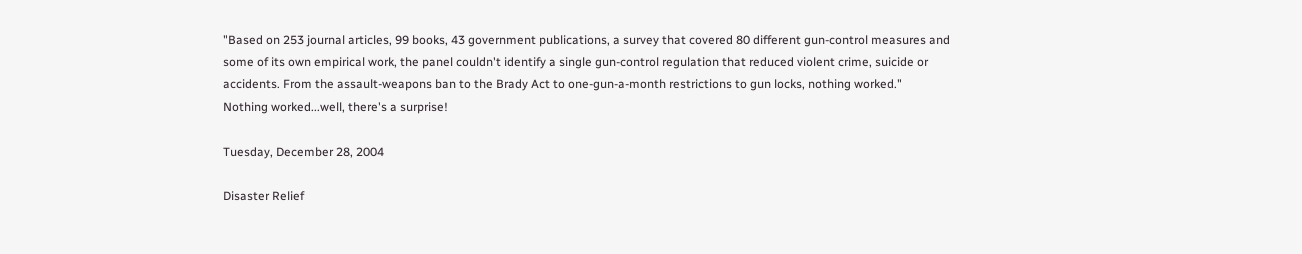"Based on 253 journal articles, 99 books, 43 government publications, a survey that covered 80 different gun-control measures and some of its own empirical work, the panel couldn't identify a single gun-control regulation that reduced violent crime, suicide or accidents. From the assault-weapons ban to the Brady Act to one-gun-a-month restrictions to gun locks, nothing worked."
Nothing worked...well, there's a surprise!

Tuesday, December 28, 2004

Disaster Relief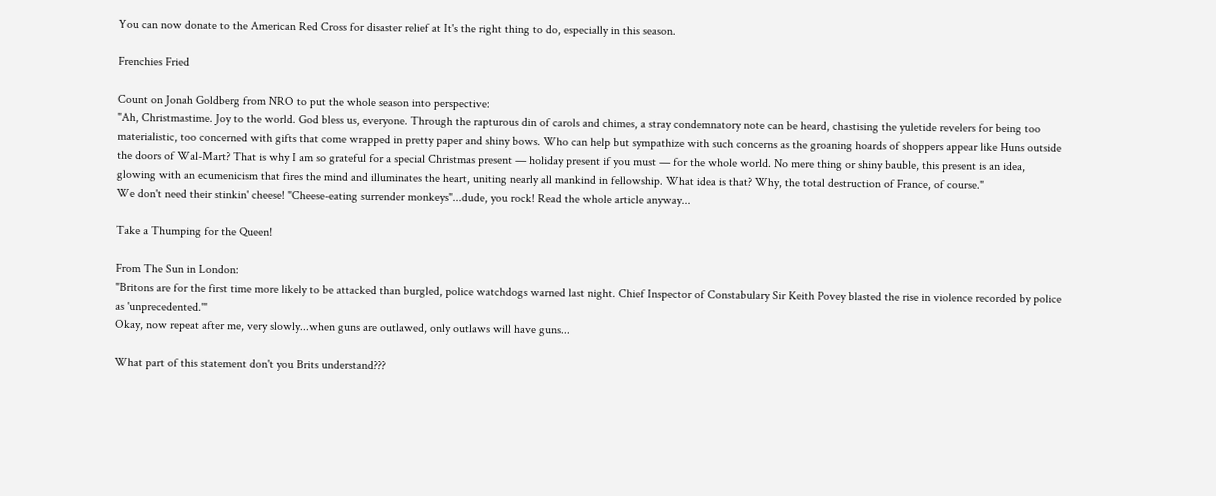You can now donate to the American Red Cross for disaster relief at It's the right thing to do, especially in this season.

Frenchies Fried

Count on Jonah Goldberg from NRO to put the whole season into perspective:
"Ah, Christmastime. Joy to the world. God bless us, everyone. Through the rapturous din of carols and chimes, a stray condemnatory note can be heard, chastising the yuletide revelers for being too materialistic, too concerned with gifts that come wrapped in pretty paper and shiny bows. Who can help but sympathize with such concerns as the groaning hoards of shoppers appear like Huns outside the doors of Wal-Mart? That is why I am so grateful for a special Christmas present — holiday present if you must — for the whole world. No mere thing or shiny bauble, this present is an idea, glowing with an ecumenicism that fires the mind and illuminates the heart, uniting nearly all mankind in fellowship. What idea is that? Why, the total destruction of France, of course."
We don't need their stinkin' cheese! "Cheese-eating surrender monkeys"...dude, you rock! Read the whole article anyway...

Take a Thumping for the Queen!

From The Sun in London:
"Britons are for the first time more likely to be attacked than burgled, police watchdogs warned last night. Chief Inspector of Constabulary Sir Keith Povey blasted the rise in violence recorded by police as 'unprecedented.'"
Okay, now repeat after me, very slowly...when guns are outlawed, only outlaws will have guns...

What part of this statement don't you Brits understand???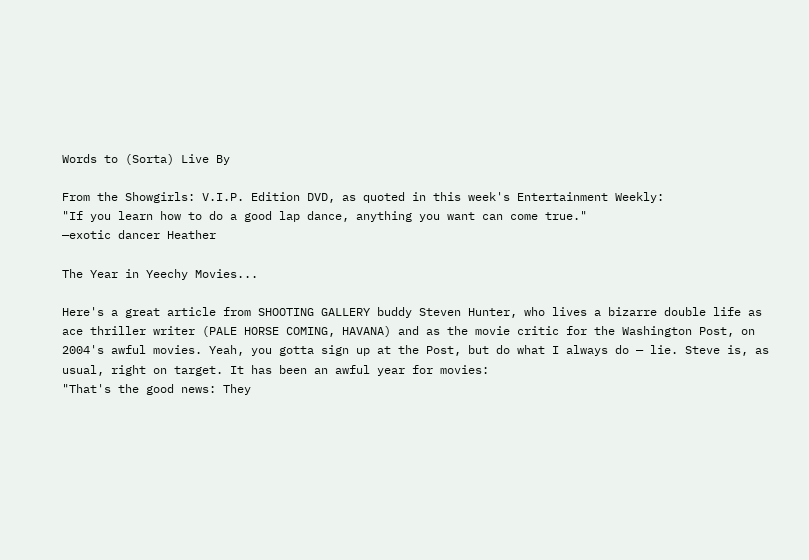Words to (Sorta) Live By

From the Showgirls: V.I.P. Edition DVD, as quoted in this week's Entertainment Weekly:
"If you learn how to do a good lap dance, anything you want can come true."
—exotic dancer Heather

The Year in Yeechy Movies...

Here's a great article from SHOOTING GALLERY buddy Steven Hunter, who lives a bizarre double life as ace thriller writer (PALE HORSE COMING, HAVANA) and as the movie critic for the Washington Post, on 2004's awful movies. Yeah, you gotta sign up at the Post, but do what I always do — lie. Steve is, as usual, right on target. It has been an awful year for movies:
"That's the good news: They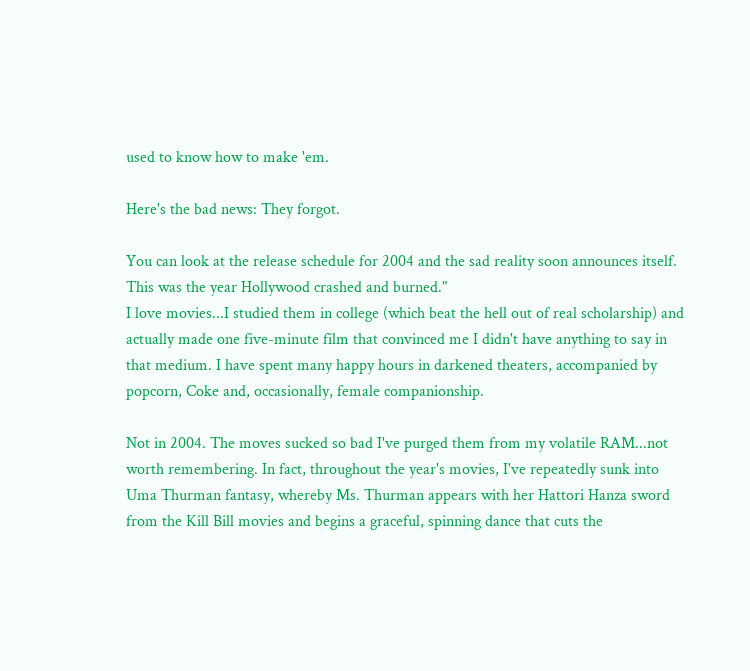used to know how to make 'em.

Here's the bad news: They forgot.

You can look at the release schedule for 2004 and the sad reality soon announces itself. This was the year Hollywood crashed and burned."
I love movies...I studied them in college (which beat the hell out of real scholarship) and actually made one five-minute film that convinced me I didn't have anything to say in that medium. I have spent many happy hours in darkened theaters, accompanied by popcorn, Coke and, occasionally, female companionship.

Not in 2004. The moves sucked so bad I've purged them from my volatile RAM...not worth remembering. In fact, throughout the year's movies, I've repeatedly sunk into Uma Thurman fantasy, whereby Ms. Thurman appears with her Hattori Hanza sword from the Kill Bill movies and begins a graceful, spinning dance that cuts the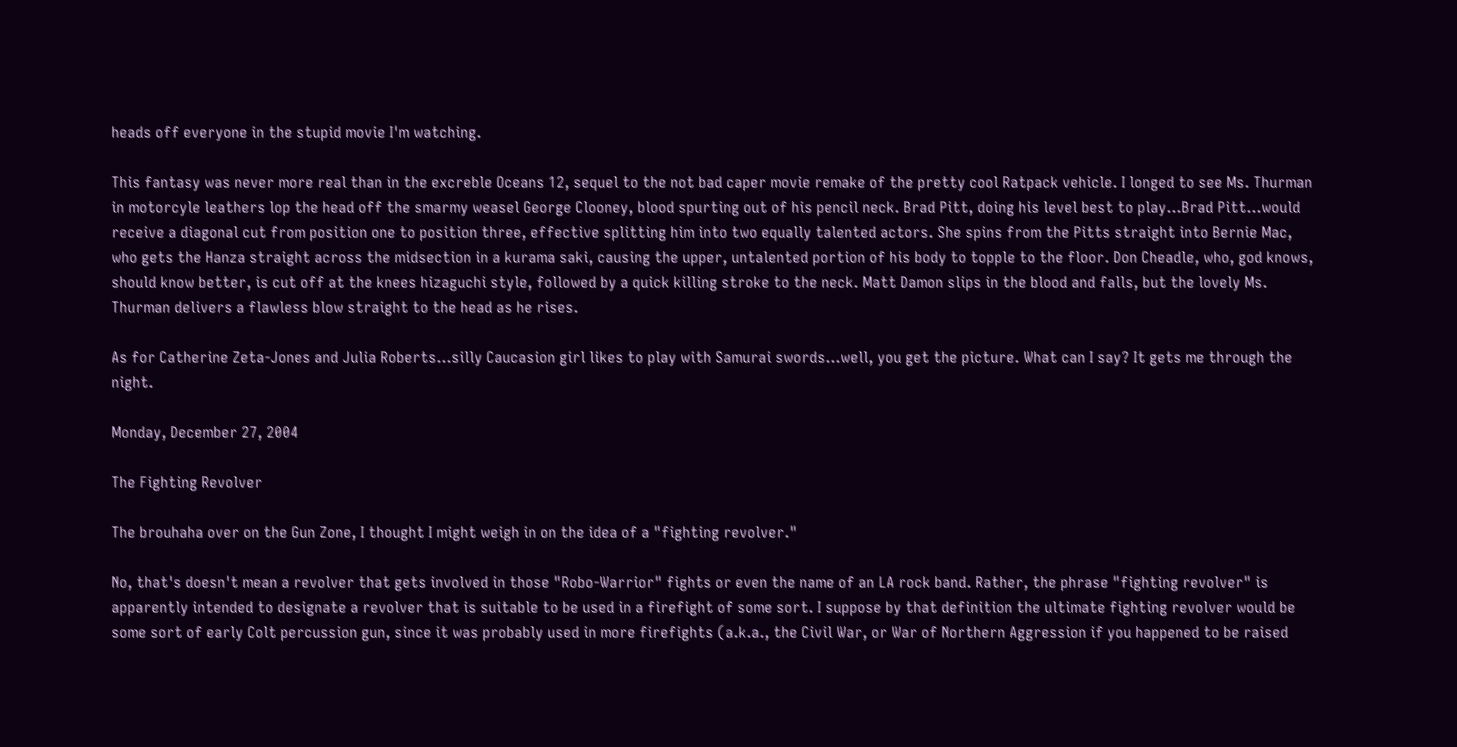heads off everyone in the stupid movie I'm watching.

This fantasy was never more real than in the excreble Oceans 12, sequel to the not bad caper movie remake of the pretty cool Ratpack vehicle. I longed to see Ms. Thurman in motorcyle leathers lop the head off the smarmy weasel George Clooney, blood spurting out of his pencil neck. Brad Pitt, doing his level best to play...Brad Pitt...would receive a diagonal cut from position one to position three, effective splitting him into two equally talented actors. She spins from the Pitts straight into Bernie Mac, who gets the Hanza straight across the midsection in a kurama saki, causing the upper, untalented portion of his body to topple to the floor. Don Cheadle, who, god knows, should know better, is cut off at the knees hizaguchi style, followed by a quick killing stroke to the neck. Matt Damon slips in the blood and falls, but the lovely Ms. Thurman delivers a flawless blow straight to the head as he rises.

As for Catherine Zeta-Jones and Julia Roberts...silly Caucasion girl likes to play with Samurai swords...well, you get the picture. What can I say? It gets me through the night.

Monday, December 27, 2004

The Fighting Revolver

The brouhaha over on the Gun Zone, I thought I might weigh in on the idea of a "fighting revolver."

No, that's doesn't mean a revolver that gets involved in those "Robo-Warrior" fights or even the name of an LA rock band. Rather, the phrase "fighting revolver" is apparently intended to designate a revolver that is suitable to be used in a firefight of some sort. I suppose by that definition the ultimate fighting revolver would be some sort of early Colt percussion gun, since it was probably used in more firefights (a.k.a., the Civil War, or War of Northern Aggression if you happened to be raised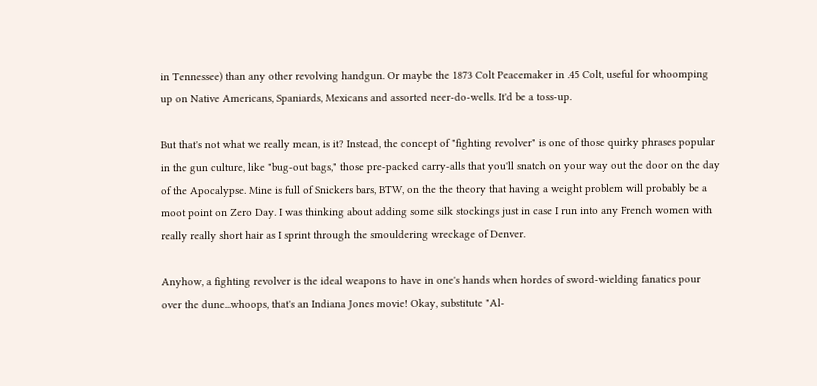in Tennessee) than any other revolving handgun. Or maybe the 1873 Colt Peacemaker in .45 Colt, useful for whoomping up on Native Americans, Spaniards, Mexicans and assorted neer-do-wells. It'd be a toss-up.

But that's not what we really mean, is it? Instead, the concept of "fighting revolver" is one of those quirky phrases popular in the gun culture, like "bug-out bags," those pre-packed carry-alls that you'll snatch on your way out the door on the day of the Apocalypse. Mine is full of Snickers bars, BTW, on the the theory that having a weight problem will probably be a moot point on Zero Day. I was thinking about adding some silk stockings just in case I run into any French women with really really short hair as I sprint through the smouldering wreckage of Denver.

Anyhow, a fighting revolver is the ideal weapons to have in one's hands when hordes of sword-wielding fanatics pour over the dune...whoops, that's an Indiana Jones movie! Okay, substitute "Al-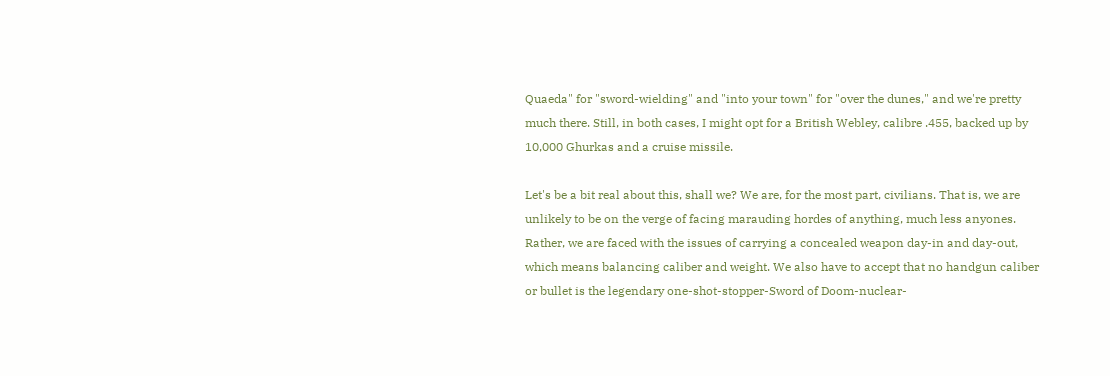Quaeda" for "sword-wielding" and "into your town" for "over the dunes," and we're pretty much there. Still, in both cases, I might opt for a British Webley, calibre .455, backed up by 10,000 Ghurkas and a cruise missile.

Let's be a bit real about this, shall we? We are, for the most part, civilians. That is, we are unlikely to be on the verge of facing marauding hordes of anything, much less anyones. Rather, we are faced with the issues of carrying a concealed weapon day-in and day-out, which means balancing caliber and weight. We also have to accept that no handgun caliber or bullet is the legendary one-shot-stopper-Sword of Doom-nuclear-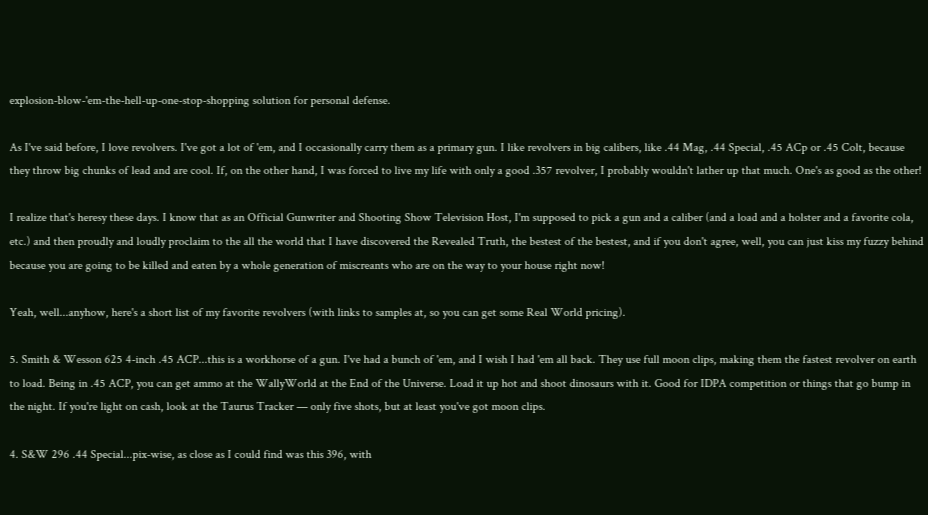explosion-blow-'em-the-hell-up-one-stop-shopping solution for personal defense.

As I've said before, I love revolvers. I've got a lot of 'em, and I occasionally carry them as a primary gun. I like revolvers in big calibers, like .44 Mag, .44 Special, .45 ACp or .45 Colt, because they throw big chunks of lead and are cool. If, on the other hand, I was forced to live my life with only a good .357 revolver, I probably wouldn't lather up that much. One's as good as the other!

I realize that's heresy these days. I know that as an Official Gunwriter and Shooting Show Television Host, I'm supposed to pick a gun and a caliber (and a load and a holster and a favorite cola, etc.) and then proudly and loudly proclaim to the all the world that I have discovered the Revealed Truth, the bestest of the bestest, and if you don't agree, well, you can just kiss my fuzzy behind because you are going to be killed and eaten by a whole generation of miscreants who are on the way to your house right now!

Yeah, well...anyhow, here's a short list of my favorite revolvers (with links to samples at, so you can get some Real World pricing).

5. Smith & Wesson 625 4-inch .45 ACP...this is a workhorse of a gun. I've had a bunch of 'em, and I wish I had 'em all back. They use full moon clips, making them the fastest revolver on earth to load. Being in .45 ACP, you can get ammo at the WallyWorld at the End of the Universe. Load it up hot and shoot dinosaurs with it. Good for IDPA competition or things that go bump in the night. If you're light on cash, look at the Taurus Tracker — only five shots, but at least you've got moon clips.

4. S&W 296 .44 Special...pix-wise, as close as I could find was this 396, with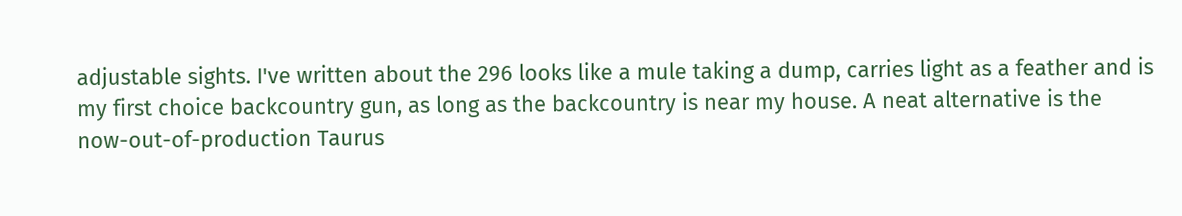adjustable sights. I've written about the 296 looks like a mule taking a dump, carries light as a feather and is my first choice backcountry gun, as long as the backcountry is near my house. A neat alternative is the now-out-of-production Taurus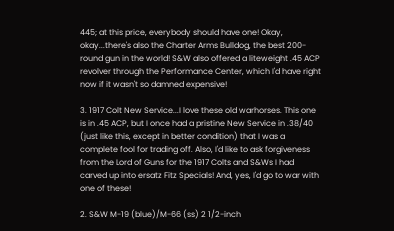445; at this price, everybody should have one! Okay, okay...there's also the Charter Arms Bulldog, the best 200-round gun in the world! S&W also offered a liteweight .45 ACP revolver through the Performance Center, which I'd have right now if it wasn't so damned expensive!

3. 1917 Colt New Service...I love these old warhorses. This one is in .45 ACP, but I once had a pristine New Service in .38/40 (just like this, except in better condition) that I was a complete fool for trading off. Also, I'd like to ask forgiveness from the Lord of Guns for the 1917 Colts and S&Ws I had carved up into ersatz Fitz Specials! And, yes, I'd go to war with one of these!

2. S&W M-19 (blue)/M-66 (ss) 2 1/2-inch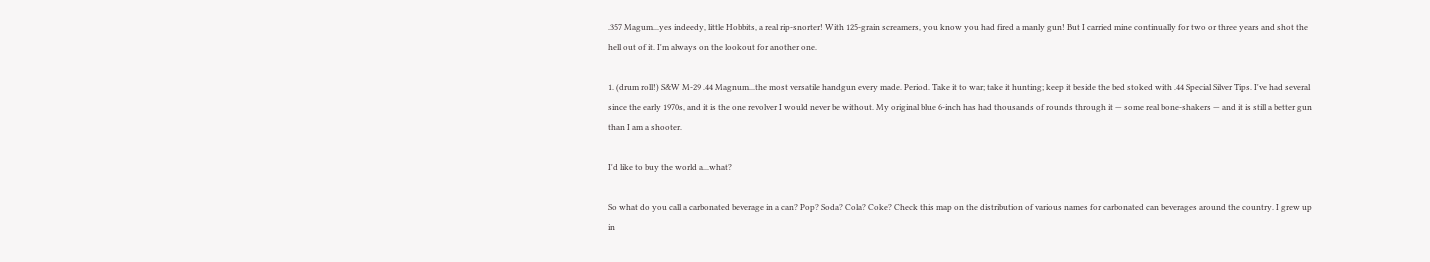.357 Magum...yes indeedy, little Hobbits, a real rip-snorter! With 125-grain screamers, you know you had fired a manly gun! But I carried mine continually for two or three years and shot the hell out of it. I'm always on the lookout for another one.

1. (drum roll!) S&W M-29 .44 Magnum...the most versatile handgun every made. Period. Take it to war; take it hunting; keep it beside the bed stoked with .44 Special Silver Tips. I've had several since the early 1970s, and it is the one revolver I would never be without. My original blue 6-inch has had thousands of rounds through it — some real bone-shakers — and it is still a better gun than I am a shooter.

I'd like to buy the world a...what?

So what do you call a carbonated beverage in a can? Pop? Soda? Cola? Coke? Check this map on the distribution of various names for carbonated can beverages around the country. I grew up in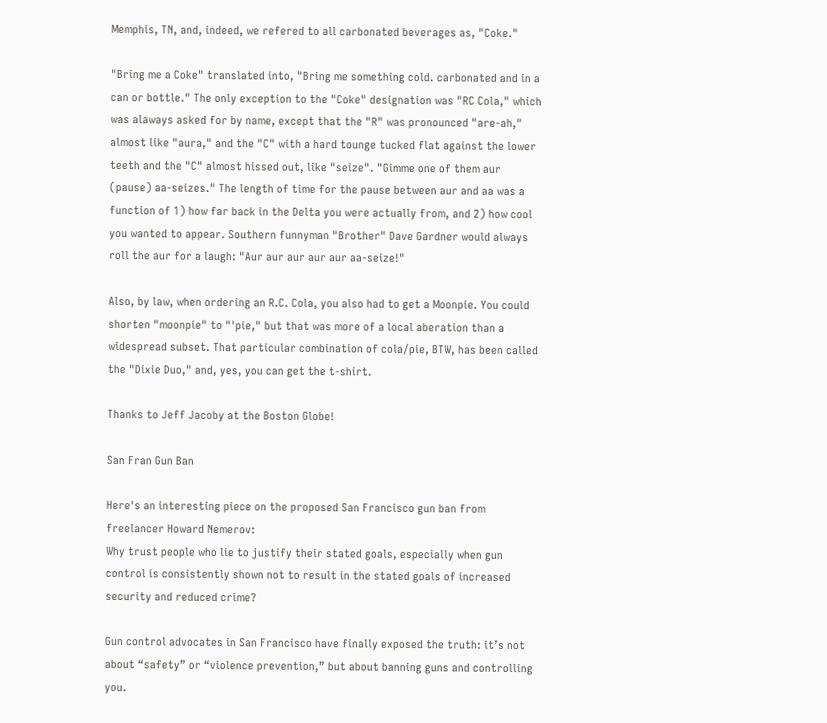Memphis, TN, and, indeed, we refered to all carbonated beverages as, "Coke."

"Bring me a Coke" translated into, "Bring me something cold. carbonated and in a can or bottle." The only exception to the "Coke" designation was "RC Cola," which was alaways asked for by name, except that the "R" was pronounced "are-ah," almost like "aura," and the "C" with a hard tounge tucked flat against the lower teeth and the "C" almost hissed out, like "seize". "Gimme one of them aur (pause) aa-seizes." The length of time for the pause between aur and aa was a function of 1) how far back in the Delta you were actually from, and 2) how cool you wanted to appear. Southern funnyman "Brother" Dave Gardner would always roll the aur for a laugh: "Aur aur aur aur aur aa-seize!"

Also, by law, when ordering an R.C. Cola, you also had to get a Moonpie. You could shorten "moonpie" to "'pie," but that was more of a local aberation than a widespread subset. That particular combination of cola/pie, BTW, has been called the "Dixie Duo," and, yes, you can get the t-shirt.

Thanks to Jeff Jacoby at the Boston Globe!

San Fran Gun Ban

Here's an interesting piece on the proposed San Francisco gun ban from freelancer Howard Nemerov:
Why trust people who lie to justify their stated goals, especially when gun control is consistently shown not to result in the stated goals of increased security and reduced crime?

Gun control advocates in San Francisco have finally exposed the truth: it’s not about “safety” or “violence prevention,” but about banning guns and controlling you.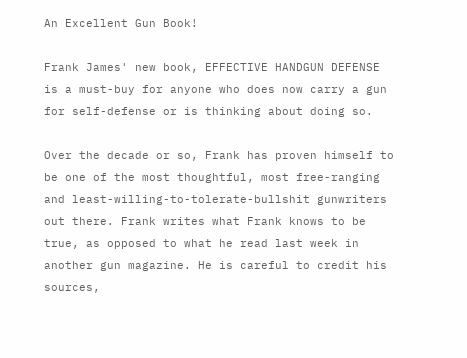An Excellent Gun Book!

Frank James' new book, EFFECTIVE HANDGUN DEFENSE is a must-buy for anyone who does now carry a gun for self-defense or is thinking about doing so.

Over the decade or so, Frank has proven himself to be one of the most thoughtful, most free-ranging and least-willing-to-tolerate-bullshit gunwriters out there. Frank writes what Frank knows to be true, as opposed to what he read last week in another gun magazine. He is careful to credit his sources,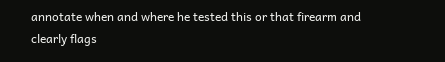annotate when and where he tested this or that firearm and clearly flags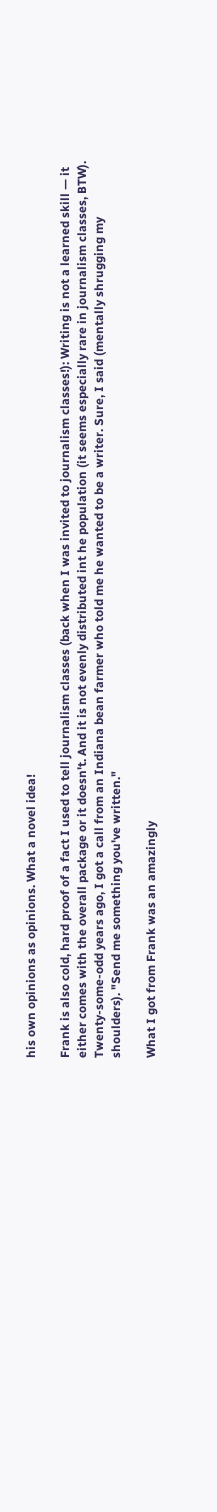his own opinions as opinions. What a novel idea!

Frank is also cold, hard proof of a fact I used to tell journalism classes (back when I was invited to journalism classes!): Writing is not a learned skill — it either comes with the overall package or it doesn't. And it is not evenly distributed int he population (it seems especially rare in journalism classes, BTW). Twenty-some-odd years ago, I got a call from an Indiana bean farmer who told me he wanted to be a writer. Sure, I said (mentally shrugging my shoulders). "Send me something you've written."

What I got from Frank was an amazingly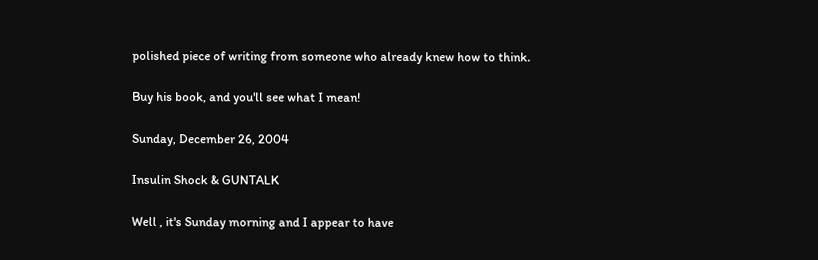polished piece of writing from someone who already knew how to think.

Buy his book, and you'll see what I mean!

Sunday, December 26, 2004

Insulin Shock & GUNTALK

Well , it's Sunday morning and I appear to have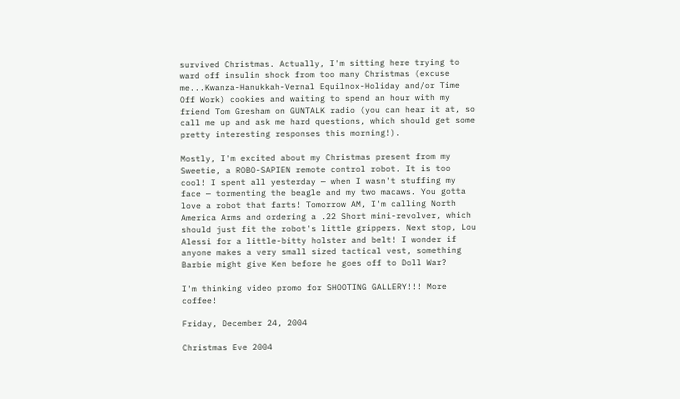survived Christmas. Actually, I'm sitting here trying to ward off insulin shock from too many Christmas (excuse me...Kwanza-Hanukkah-Vernal Equilnox-Holiday and/or Time Off Work) cookies and waiting to spend an hour with my friend Tom Gresham on GUNTALK radio (you can hear it at, so call me up and ask me hard questions, which should get some pretty interesting responses this morning!).

Mostly, I'm excited about my Christmas present from my Sweetie, a ROBO-SAPIEN remote control robot. It is too cool! I spent all yesterday — when I wasn't stuffing my face — tormenting the beagle and my two macaws. You gotta love a robot that farts! Tomorrow AM, I'm calling North America Arms and ordering a .22 Short mini-revolver, which should just fit the robot's little grippers. Next stop, Lou Alessi for a little-bitty holster and belt! I wonder if anyone makes a very small sized tactical vest, something Barbie might give Ken before he goes off to Doll War?

I'm thinking video promo for SHOOTING GALLERY!!! More coffee!

Friday, December 24, 2004

Christmas Eve 2004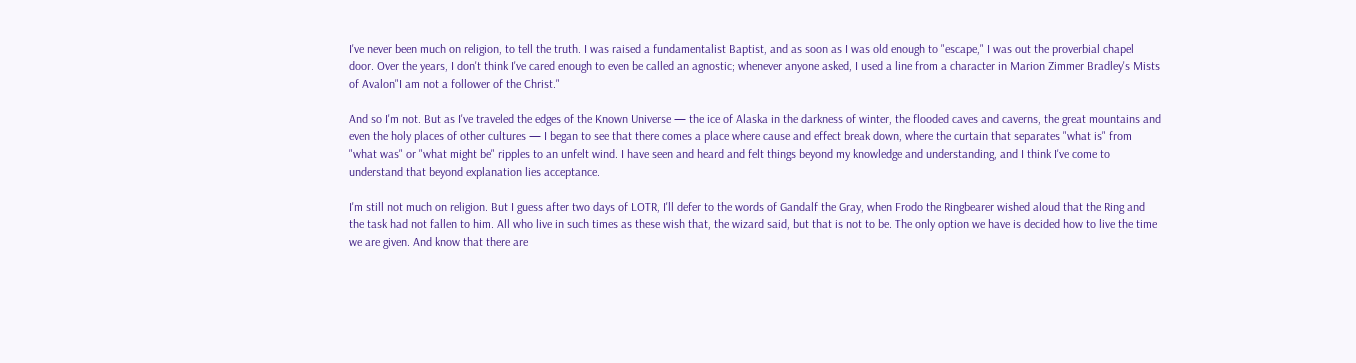I've never been much on religion, to tell the truth. I was raised a fundamentalist Baptist, and as soon as I was old enough to "escape," I was out the proverbial chapel door. Over the years, I don't think I've cared enough to even be called an agnostic; whenever anyone asked, I used a line from a character in Marion Zimmer Bradley's Mists of Avalon"I am not a follower of the Christ."

And so I'm not. But as I've traveled the edges of the Known Universe — the ice of Alaska in the darkness of winter, the flooded caves and caverns, the great mountains and even the holy places of other cultures — I began to see that there comes a place where cause and effect break down, where the curtain that separates "what is" from "what was" or "what might be" ripples to an unfelt wind. I have seen and heard and felt things beyond my knowledge and understanding, and I think I've come to understand that beyond explanation lies acceptance.

I'm still not much on religion. But I guess after two days of LOTR, I'll defer to the words of Gandalf the Gray, when Frodo the Ringbearer wished aloud that the Ring and the task had not fallen to him. All who live in such times as these wish that, the wizard said, but that is not to be. The only option we have is decided how to live the time we are given. And know that there are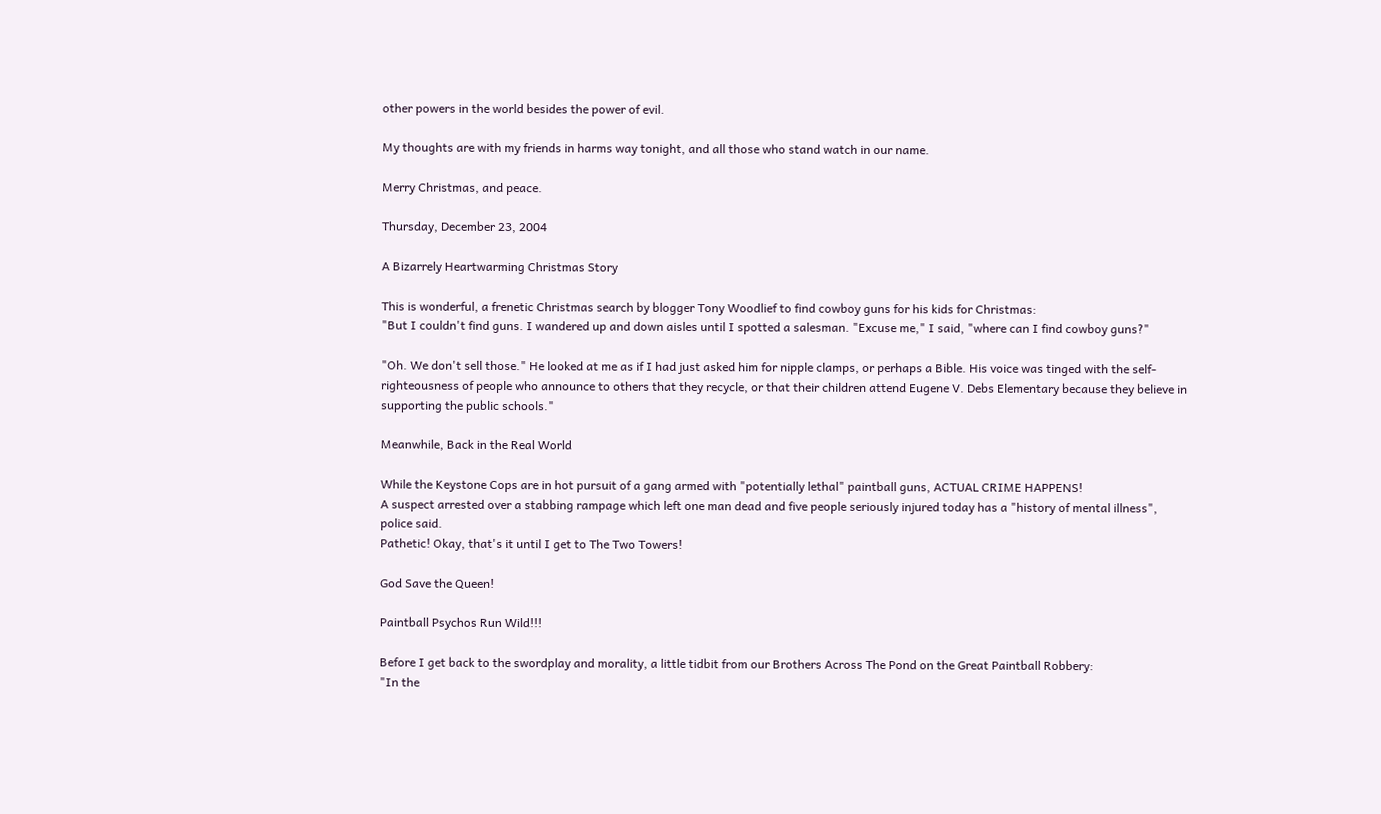other powers in the world besides the power of evil.

My thoughts are with my friends in harms way tonight, and all those who stand watch in our name.

Merry Christmas, and peace.

Thursday, December 23, 2004

A Bizarrely Heartwarming Christmas Story

This is wonderful, a frenetic Christmas search by blogger Tony Woodlief to find cowboy guns for his kids for Christmas:
"But I couldn't find guns. I wandered up and down aisles until I spotted a salesman. "Excuse me," I said, "where can I find cowboy guns?"

"Oh. We don't sell those." He looked at me as if I had just asked him for nipple clamps, or perhaps a Bible. His voice was tinged with the self-righteousness of people who announce to others that they recycle, or that their children attend Eugene V. Debs Elementary because they believe in supporting the public schools."

Meanwhile, Back in the Real World

While the Keystone Cops are in hot pursuit of a gang armed with "potentially lethal" paintball guns, ACTUAL CRIME HAPPENS!
A suspect arrested over a stabbing rampage which left one man dead and five people seriously injured today has a "history of mental illness", police said.
Pathetic! Okay, that's it until I get to The Two Towers!

God Save the Queen!

Paintball Psychos Run Wild!!!

Before I get back to the swordplay and morality, a little tidbit from our Brothers Across The Pond on the Great Paintball Robbery:
"In the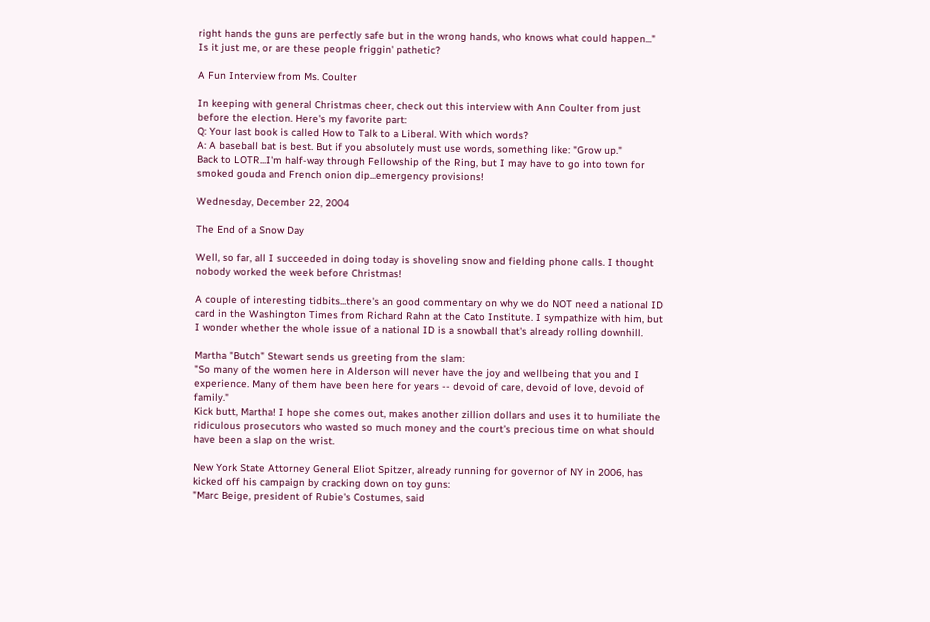right hands the guns are perfectly safe but in the wrong hands, who knows what could happen..."
Is it just me, or are these people friggin' pathetic?

A Fun Interview from Ms. Coulter

In keeping with general Christmas cheer, check out this interview with Ann Coulter from just before the election. Here's my favorite part:
Q: Your last book is called How to Talk to a Liberal. With which words?
A: A baseball bat is best. But if you absolutely must use words, something like: "Grow up."
Back to LOTR...I'm half-way through Fellowship of the Ring, but I may have to go into town for smoked gouda and French onion dip...emergency provisions!

Wednesday, December 22, 2004

The End of a Snow Day

Well, so far, all I succeeded in doing today is shoveling snow and fielding phone calls. I thought nobody worked the week before Christmas!

A couple of interesting tidbits...there's an good commentary on why we do NOT need a national ID card in the Washington Times from Richard Rahn at the Cato Institute. I sympathize with him, but I wonder whether the whole issue of a national ID is a snowball that's already rolling downhill.

Martha "Butch" Stewart sends us greeting from the slam:
"So many of the women here in Alderson will never have the joy and wellbeing that you and I experience. Many of them have been here for years -- devoid of care, devoid of love, devoid of family."
Kick butt, Martha! I hope she comes out, makes another zillion dollars and uses it to humiliate the ridiculous prosecutors who wasted so much money and the court's precious time on what should have been a slap on the wrist.

New York State Attorney General Eliot Spitzer, already running for governor of NY in 2006, has kicked off his campaign by cracking down on toy guns:
"Marc Beige, president of Rubie's Costumes, said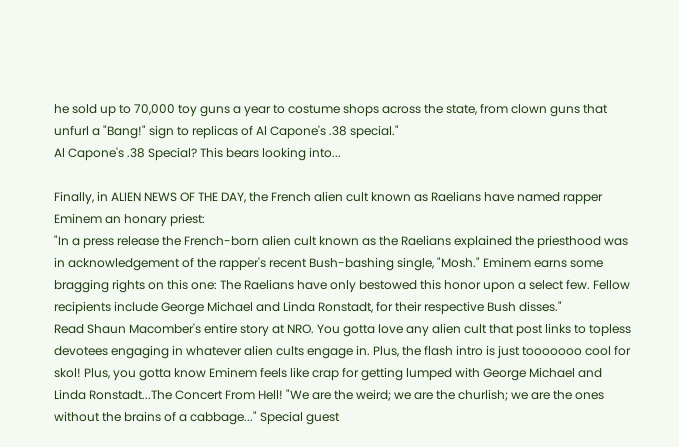he sold up to 70,000 toy guns a year to costume shops across the state, from clown guns that unfurl a "Bang!" sign to replicas of Al Capone's .38 special."
Al Capone's .38 Special? This bears looking into...

Finally, in ALIEN NEWS OF THE DAY, the French alien cult known as Raelians have named rapper Eminem an honary priest:
"In a press release the French-born alien cult known as the Raelians explained the priesthood was in acknowledgement of the rapper's recent Bush-bashing single, "Mosh." Eminem earns some bragging rights on this one: The Raelians have only bestowed this honor upon a select few. Fellow recipients include George Michael and Linda Ronstadt, for their respective Bush disses."
Read Shaun Macomber's entire story at NRO. You gotta love any alien cult that post links to topless devotees engaging in whatever alien cults engage in. Plus, the flash intro is just tooooooo cool for skol! Plus, you gotta know Eminem feels like crap for getting lumped with George Michael and Linda Ronstadt...The Concert From Hell! "We are the weird; we are the churlish; we are the ones without the brains of a cabbage..." Special guest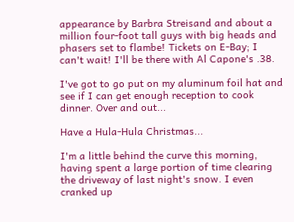appearance by Barbra Streisand and about a million four-foot tall guys with big heads and phasers set to flambe! Tickets on E-Bay; I can't wait! I'll be there with Al Capone's .38.

I've got to go put on my aluminum foil hat and see if I can get enough reception to cook dinner. Over and out...

Have a Hula-Hula Christmas...

I'm a little behind the curve this morning, having spent a large portion of time clearing the driveway of last night's snow. I even cranked up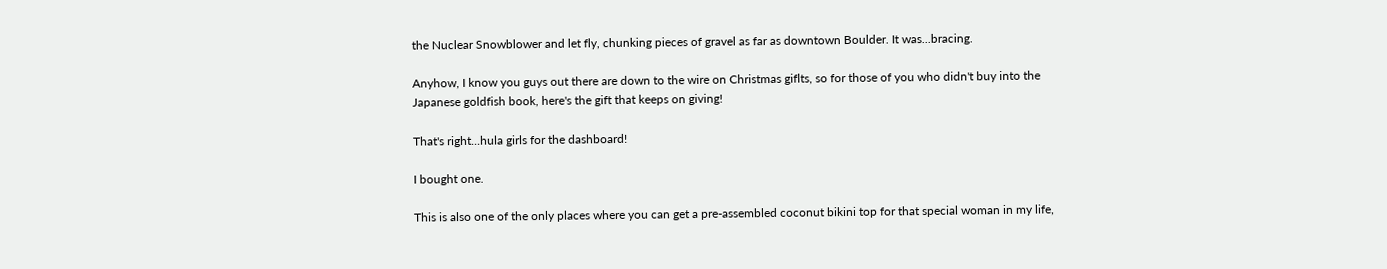the Nuclear Snowblower and let fly, chunking pieces of gravel as far as downtown Boulder. It was...bracing.

Anyhow, I know you guys out there are down to the wire on Christmas giflts, so for those of you who didn't buy into the Japanese goldfish book, here's the gift that keeps on giving!

That's right...hula girls for the dashboard!

I bought one.

This is also one of the only places where you can get a pre-assembled coconut bikini top for that special woman in my life,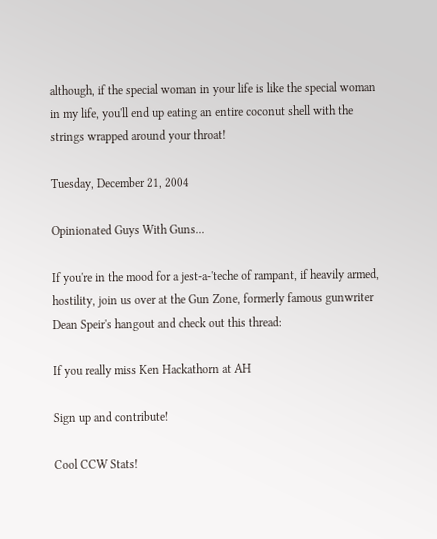although, if the special woman in your life is like the special woman in my life, you'll end up eating an entire coconut shell with the strings wrapped around your throat!

Tuesday, December 21, 2004

Opinionated Guys With Guns...

If you're in the mood for a jest-a-'teche of rampant, if heavily armed, hostility, join us over at the Gun Zone, formerly famous gunwriter Dean Speir's hangout and check out this thread:

If you really miss Ken Hackathorn at AH

Sign up and contribute!

Cool CCW Stats!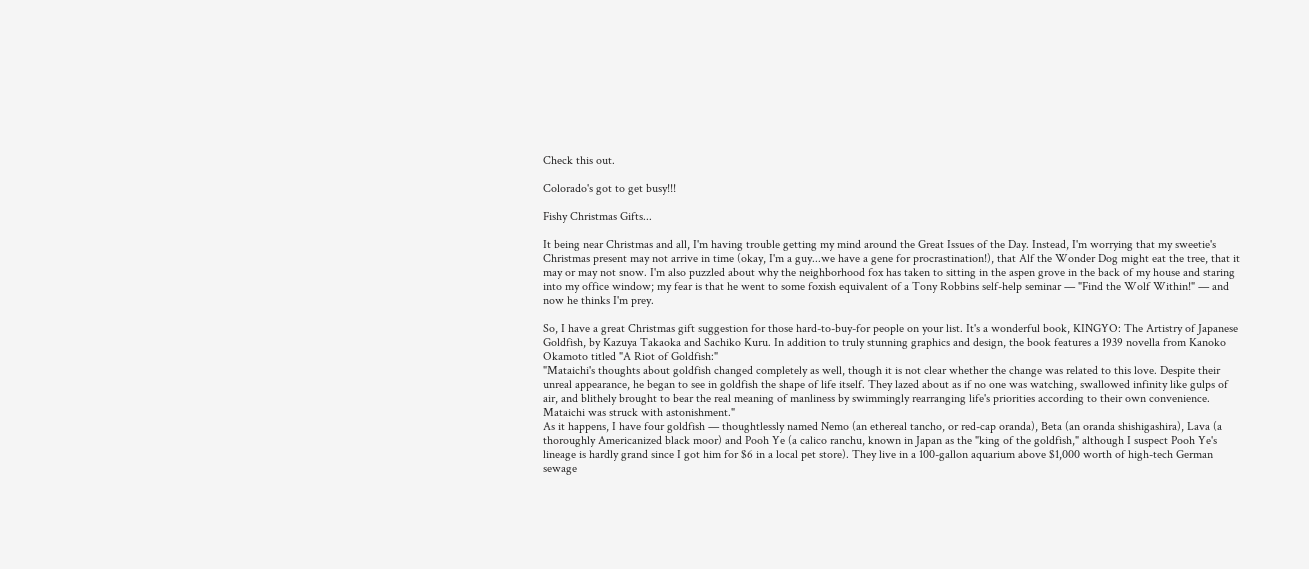Check this out.

Colorado's got to get busy!!!

Fishy Christmas Gifts...

It being near Christmas and all, I'm having trouble getting my mind around the Great Issues of the Day. Instead, I'm worrying that my sweetie's Christmas present may not arrive in time (okay, I'm a guy...we have a gene for procrastination!), that Alf the Wonder Dog might eat the tree, that it may or may not snow. I'm also puzzled about why the neighborhood fox has taken to sitting in the aspen grove in the back of my house and staring into my office window; my fear is that he went to some foxish equivalent of a Tony Robbins self-help seminar — "Find the Wolf Within!" — and now he thinks I'm prey.

So, I have a great Christmas gift suggestion for those hard-to-buy-for people on your list. It's a wonderful book, KINGYO: The Artistry of Japanese Goldfish, by Kazuya Takaoka and Sachiko Kuru. In addition to truly stunning graphics and design, the book features a 1939 novella from Kanoko Okamoto titled "A Riot of Goldfish:"
"Mataichi's thoughts about goldfish changed completely as well, though it is not clear whether the change was related to this love. Despite their unreal appearance, he began to see in goldfish the shape of life itself. They lazed about as if no one was watching, swallowed infinity like gulps of air, and blithely brought to bear the real meaning of manliness by swimmingly rearranging life's priorities according to their own convenience. Mataichi was struck with astonishment."
As it happens, I have four goldfish — thoughtlessly named Nemo (an ethereal tancho, or red-cap oranda), Beta (an oranda shishigashira), Lava (a thoroughly Americanized black moor) and Pooh Ye (a calico ranchu, known in Japan as the "king of the goldfish," although I suspect Pooh Ye's lineage is hardly grand since I got him for $6 in a local pet store). They live in a 100-gallon aquarium above $1,000 worth of high-tech German sewage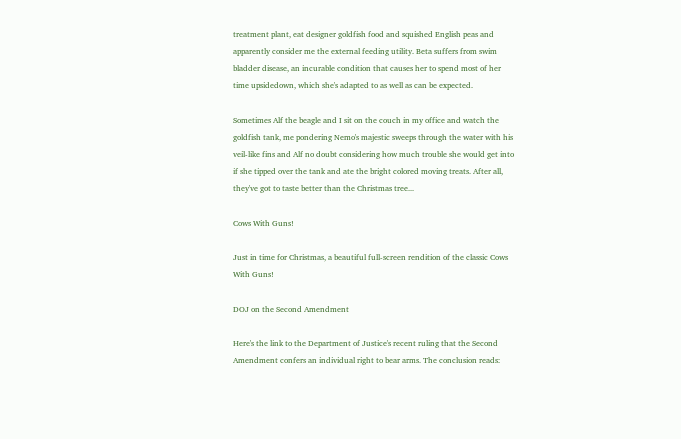treatment plant, eat designer goldfish food and squished English peas and apparently consider me the external feeding utility. Beta suffers from swim bladder disease, an incurable condition that causes her to spend most of her time upsidedown, which she's adapted to as well as can be expected.

Sometimes Alf the beagle and I sit on the couch in my office and watch the goldfish tank, me pondering Nemo's majestic sweeps through the water with his veil-like fins and Alf no doubt considering how much trouble she would get into if she tipped over the tank and ate the bright colored moving treats. After all, they've got to taste better than the Christmas tree...

Cows With Guns!

Just in time for Christmas, a beautiful full-screen rendition of the classic Cows With Guns!

DOJ on the Second Amendment

Here's the link to the Department of Justice's recent ruling that the Second Amendment confers an individual right to bear arms. The conclusion reads: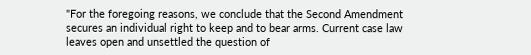"For the foregoing reasons, we conclude that the Second Amendment secures an individual right to keep and to bear arms. Current case law leaves open and unsettled the question of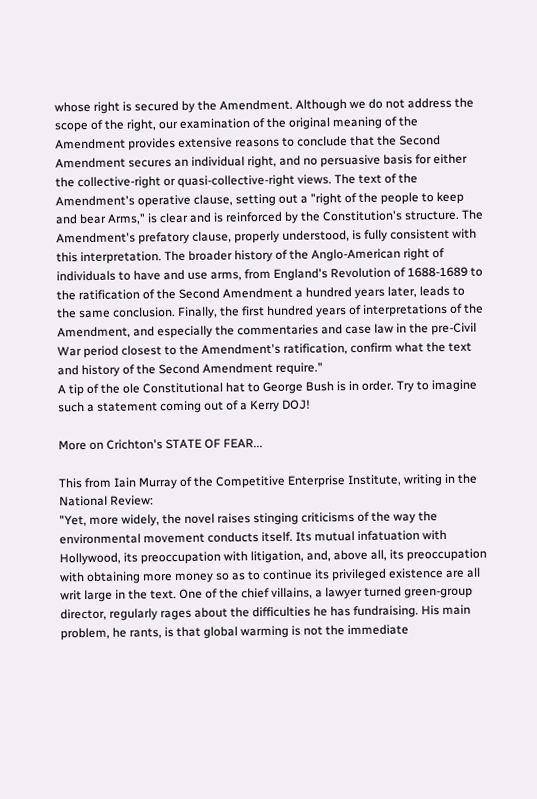whose right is secured by the Amendment. Although we do not address the scope of the right, our examination of the original meaning of the Amendment provides extensive reasons to conclude that the Second Amendment secures an individual right, and no persuasive basis for either the collective-right or quasi-collective-right views. The text of the Amendment's operative clause, setting out a "right of the people to keep and bear Arms," is clear and is reinforced by the Constitution's structure. The Amendment's prefatory clause, properly understood, is fully consistent with this interpretation. The broader history of the Anglo-American right of individuals to have and use arms, from England's Revolution of 1688-1689 to the ratification of the Second Amendment a hundred years later, leads to the same conclusion. Finally, the first hundred years of interpretations of the Amendment, and especially the commentaries and case law in the pre-Civil War period closest to the Amendment's ratification, confirm what the text and history of the Second Amendment require."
A tip of the ole Constitutional hat to George Bush is in order. Try to imagine such a statement coming out of a Kerry DOJ!

More on Crichton's STATE OF FEAR...

This from Iain Murray of the Competitive Enterprise Institute, writing in the National Review:
"Yet, more widely, the novel raises stinging criticisms of the way the environmental movement conducts itself. Its mutual infatuation with Hollywood, its preoccupation with litigation, and, above all, its preoccupation with obtaining more money so as to continue its privileged existence are all writ large in the text. One of the chief villains, a lawyer turned green-group director, regularly rages about the difficulties he has fundraising. His main problem, he rants, is that global warming is not the immediate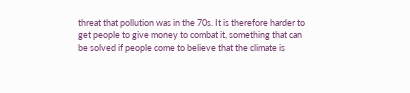threat that pollution was in the 70s. It is therefore harder to get people to give money to combat it, something that can be solved if people come to believe that the climate is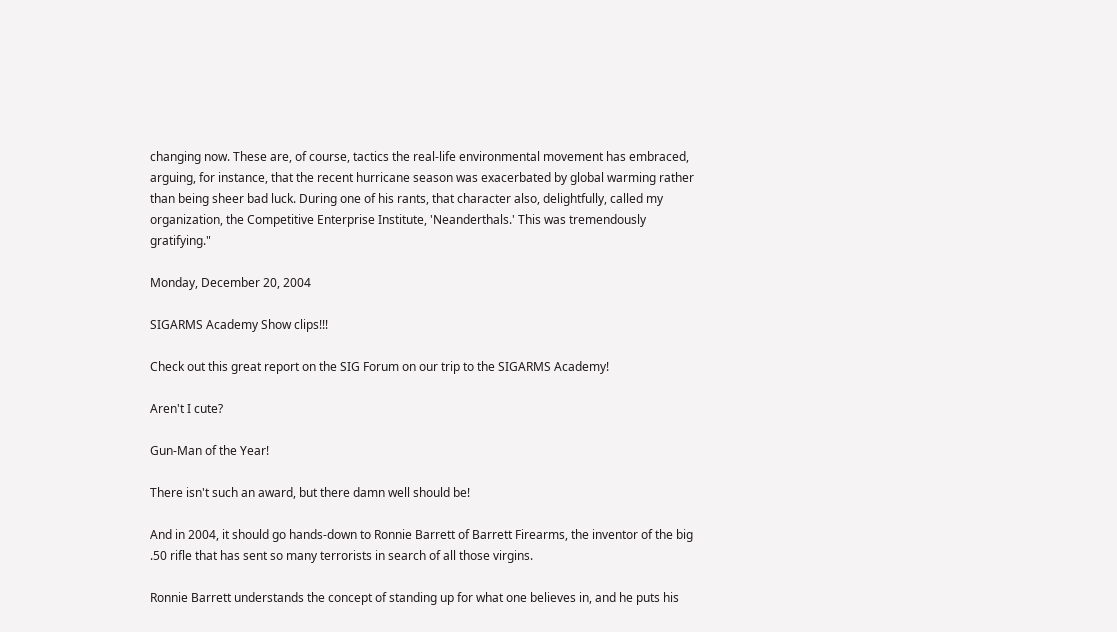changing now. These are, of course, tactics the real-life environmental movement has embraced, arguing, for instance, that the recent hurricane season was exacerbated by global warming rather than being sheer bad luck. During one of his rants, that character also, delightfully, called my organization, the Competitive Enterprise Institute, 'Neanderthals.' This was tremendously gratifying."

Monday, December 20, 2004

SIGARMS Academy Show clips!!!

Check out this great report on the SIG Forum on our trip to the SIGARMS Academy!

Aren't I cute?

Gun-Man of the Year!

There isn't such an award, but there damn well should be!

And in 2004, it should go hands-down to Ronnie Barrett of Barrett Firearms, the inventor of the big .50 rifle that has sent so many terrorists in search of all those virgins.

Ronnie Barrett understands the concept of standing up for what one believes in, and he puts his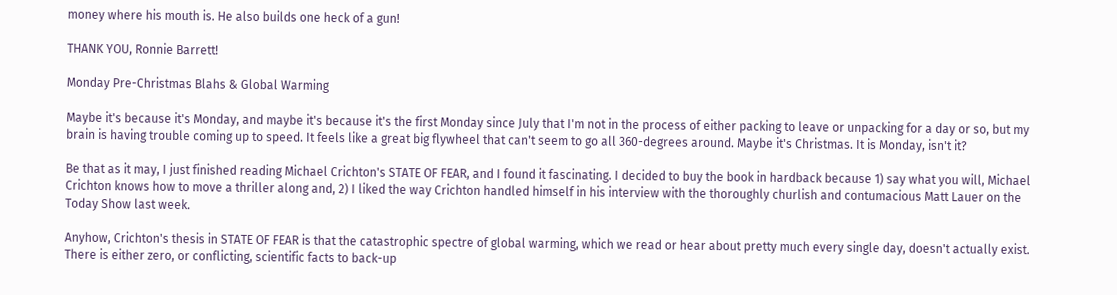money where his mouth is. He also builds one heck of a gun!

THANK YOU, Ronnie Barrett!

Monday Pre-Christmas Blahs & Global Warming

Maybe it's because it's Monday, and maybe it's because it's the first Monday since July that I'm not in the process of either packing to leave or unpacking for a day or so, but my brain is having trouble coming up to speed. It feels like a great big flywheel that can't seem to go all 360-degrees around. Maybe it's Christmas. It is Monday, isn't it?

Be that as it may, I just finished reading Michael Crichton's STATE OF FEAR, and I found it fascinating. I decided to buy the book in hardback because 1) say what you will, Michael Crichton knows how to move a thriller along and, 2) I liked the way Crichton handled himself in his interview with the thoroughly churlish and contumacious Matt Lauer on the Today Show last week.

Anyhow, Crichton's thesis in STATE OF FEAR is that the catastrophic spectre of global warming, which we read or hear about pretty much every single day, doesn't actually exist. There is either zero, or conflicting, scientific facts to back-up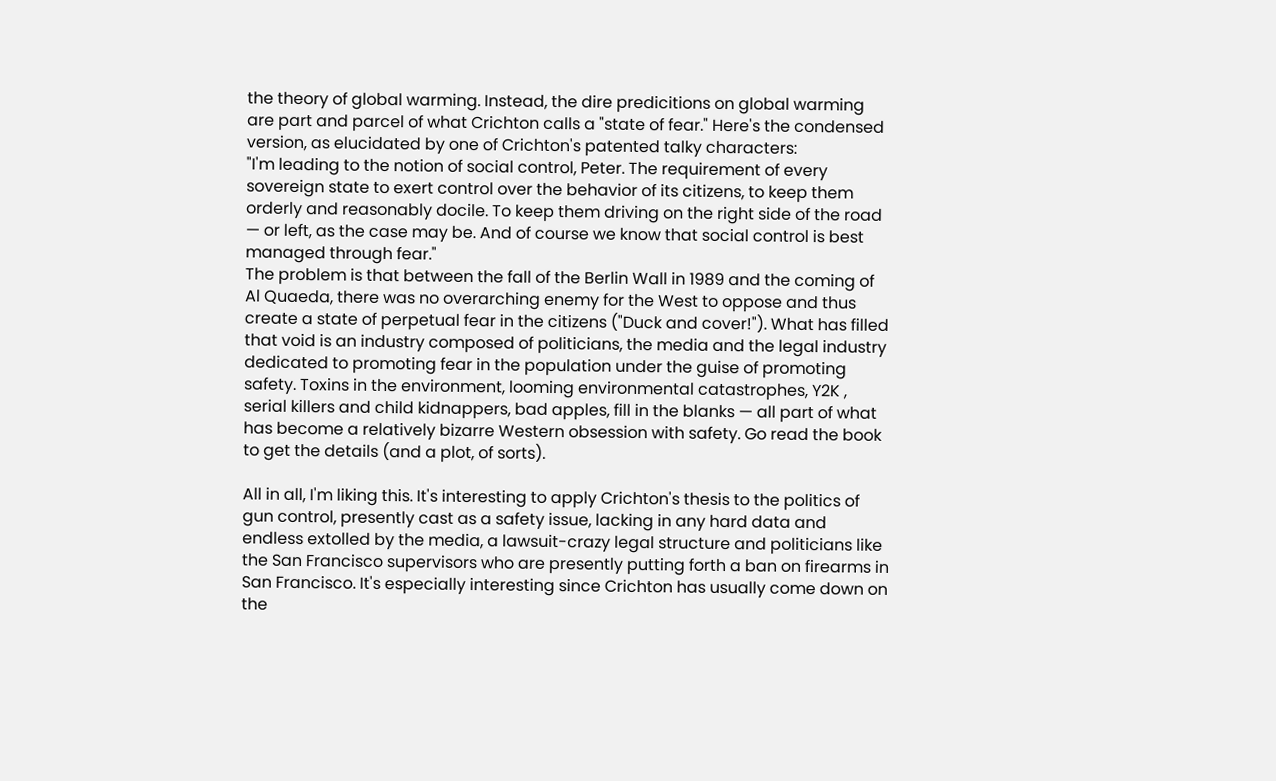the theory of global warming. Instead, the dire predicitions on global warming are part and parcel of what Crichton calls a "state of fear." Here's the condensed version, as elucidated by one of Crichton's patented talky characters:
"I'm leading to the notion of social control, Peter. The requirement of every sovereign state to exert control over the behavior of its citizens, to keep them orderly and reasonably docile. To keep them driving on the right side of the road — or left, as the case may be. And of course we know that social control is best managed through fear."
The problem is that between the fall of the Berlin Wall in 1989 and the coming of Al Quaeda, there was no overarching enemy for the West to oppose and thus create a state of perpetual fear in the citizens ("Duck and cover!"). What has filled that void is an industry composed of politicians, the media and the legal industry dedicated to promoting fear in the population under the guise of promoting safety. Toxins in the environment, looming environmental catastrophes, Y2K , serial killers and child kidnappers, bad apples, fill in the blanks — all part of what has become a relatively bizarre Western obsession with safety. Go read the book to get the details (and a plot, of sorts).

All in all, I'm liking this. It's interesting to apply Crichton's thesis to the politics of gun control, presently cast as a safety issue, lacking in any hard data and endless extolled by the media, a lawsuit-crazy legal structure and politicians like the San Francisco supervisors who are presently putting forth a ban on firearms in San Francisco. It's especially interesting since Crichton has usually come down on the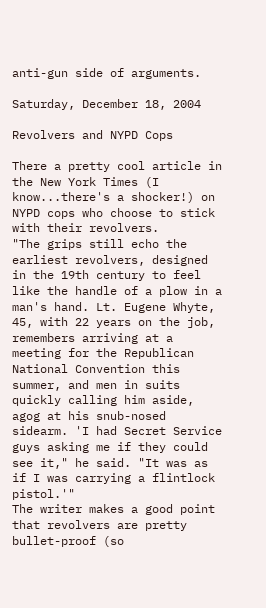anti-gun side of arguments.

Saturday, December 18, 2004

Revolvers and NYPD Cops

There a pretty cool article in the New York Times (I know...there's a shocker!) on NYPD cops who choose to stick with their revolvers.
"The grips still echo the earliest revolvers, designed in the 19th century to feel like the handle of a plow in a man's hand. Lt. Eugene Whyte, 45, with 22 years on the job, remembers arriving at a meeting for the Republican National Convention this summer, and men in suits quickly calling him aside, agog at his snub-nosed sidearm. 'I had Secret Service guys asking me if they could see it," he said. "It was as if I was carrying a flintlock pistol.'"
The writer makes a good point that revolvers are pretty bullet-proof (so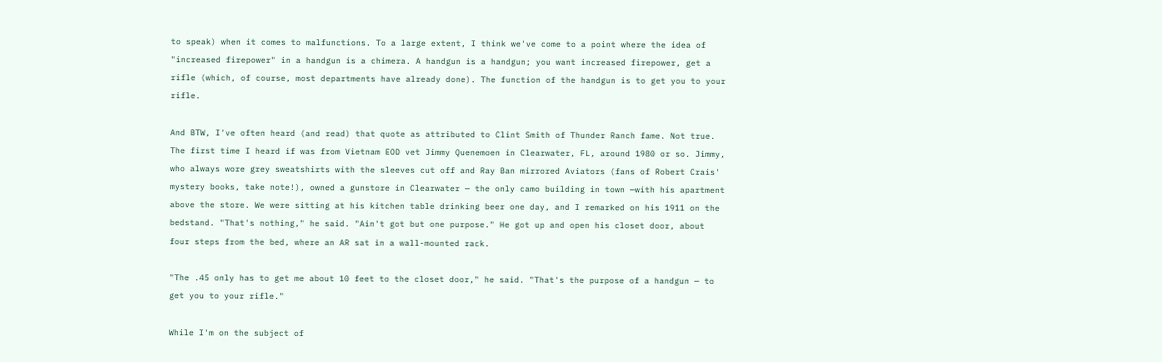to speak) when it comes to malfunctions. To a large extent, I think we've come to a point where the idea of "increased firepower" in a handgun is a chimera. A handgun is a handgun; you want increased firepower, get a rifle (which, of course, most departments have already done). The function of the handgun is to get you to your rifle.

And BTW, I've often heard (and read) that quote as attributed to Clint Smith of Thunder Ranch fame. Not true. The first time I heard if was from Vietnam EOD vet Jimmy Quenemoen in Clearwater, FL, around 1980 or so. Jimmy, who always wore grey sweatshirts with the sleeves cut off and Ray Ban mirrored Aviators (fans of Robert Crais' mystery books, take note!), owned a gunstore in Clearwater — the only camo building in town —with his apartment above the store. We were sitting at his kitchen table drinking beer one day, and I remarked on his 1911 on the bedstand. "That's nothing," he said. "Ain't got but one purpose." He got up and open his closet door, about four steps from the bed, where an AR sat in a wall-mounted rack.

"The .45 only has to get me about 10 feet to the closet door," he said. "That's the purpose of a handgun — to get you to your rifle."

While I'm on the subject of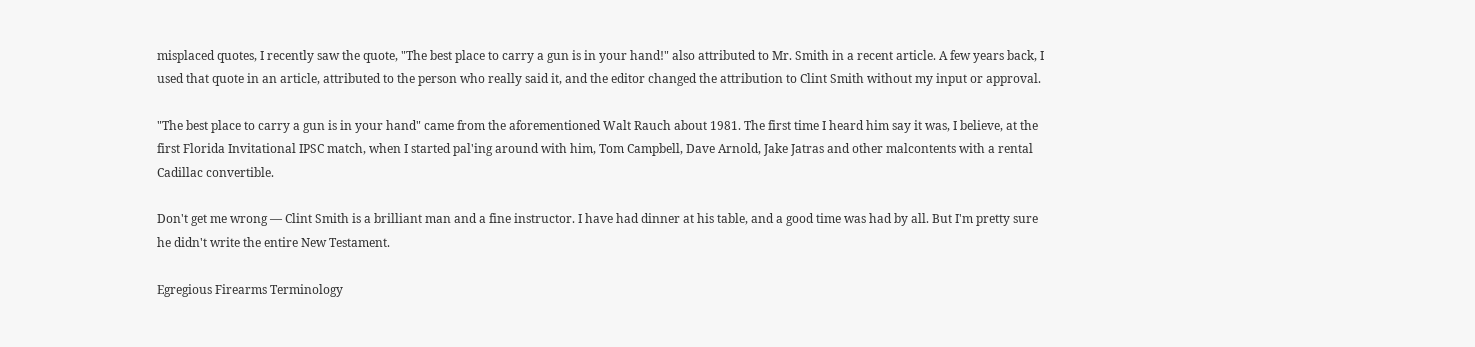misplaced quotes, I recently saw the quote, "The best place to carry a gun is in your hand!" also attributed to Mr. Smith in a recent article. A few years back, I used that quote in an article, attributed to the person who really said it, and the editor changed the attribution to Clint Smith without my input or approval.

"The best place to carry a gun is in your hand" came from the aforementioned Walt Rauch about 1981. The first time I heard him say it was, I believe, at the first Florida Invitational IPSC match, when I started pal'ing around with him, Tom Campbell, Dave Arnold, Jake Jatras and other malcontents with a rental Cadillac convertible.

Don't get me wrong — Clint Smith is a brilliant man and a fine instructor. I have had dinner at his table, and a good time was had by all. But I'm pretty sure he didn't write the entire New Testament.

Egregious Firearms Terminology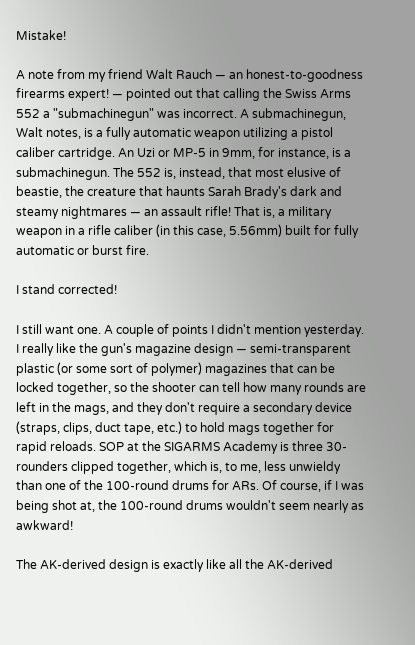Mistake!

A note from my friend Walt Rauch — an honest-to-goodness firearms expert! — pointed out that calling the Swiss Arms 552 a "submachinegun" was incorrect. A submachinegun, Walt notes, is a fully automatic weapon utilizing a pistol caliber cartridge. An Uzi or MP-5 in 9mm, for instance, is a submachinegun. The 552 is, instead, that most elusive of beastie, the creature that haunts Sarah Brady's dark and steamy nightmares — an assault rifle! That is, a military weapon in a rifle caliber (in this case, 5.56mm) built for fully automatic or burst fire.

I stand corrected!

I still want one. A couple of points I didn't mention yesterday. I really like the gun's magazine design — semi-transparent plastic (or some sort of polymer) magazines that can be locked together, so the shooter can tell how many rounds are left in the mags, and they don't require a secondary device (straps, clips, duct tape, etc.) to hold mags together for rapid reloads. SOP at the SIGARMS Academy is three 30-rounders clipped together, which is, to me, less unwieldy than one of the 100-round drums for ARs. Of course, if I was being shot at, the 100-round drums wouldn't seem nearly as awkward!

The AK-derived design is exactly like all the AK-derived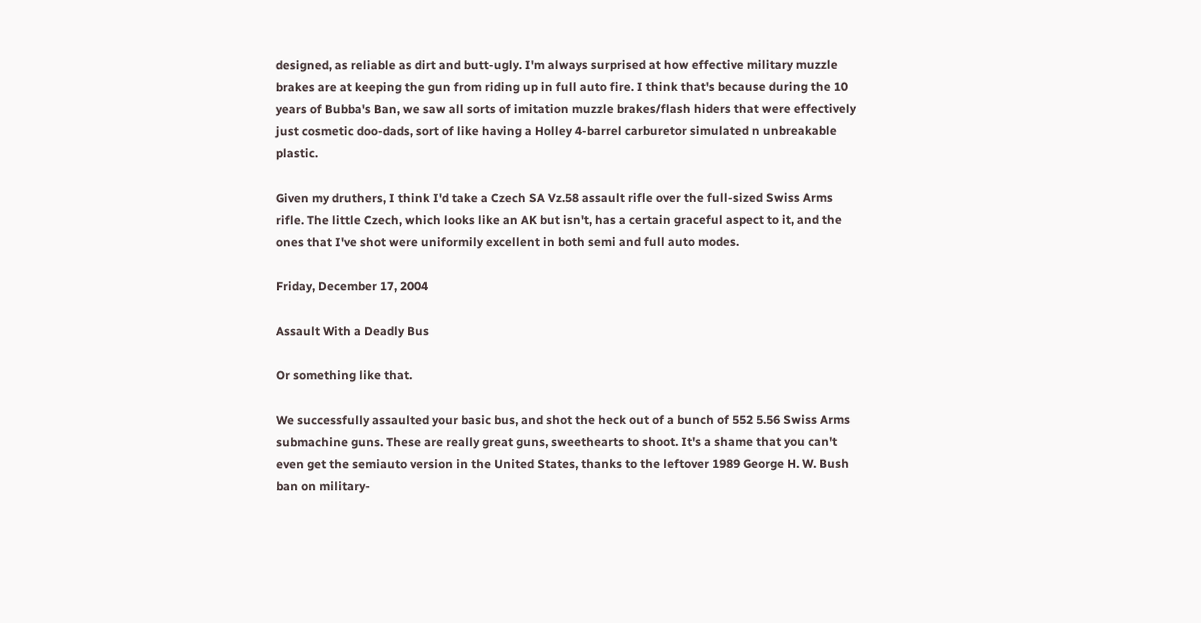designed, as reliable as dirt and butt-ugly. I'm always surprised at how effective military muzzle brakes are at keeping the gun from riding up in full auto fire. I think that's because during the 10 years of Bubba's Ban, we saw all sorts of imitation muzzle brakes/flash hiders that were effectively just cosmetic doo-dads, sort of like having a Holley 4-barrel carburetor simulated n unbreakable plastic.

Given my druthers, I think I'd take a Czech SA Vz.58 assault rifle over the full-sized Swiss Arms rifle. The little Czech, which looks like an AK but isn't, has a certain graceful aspect to it, and the ones that I've shot were uniformily excellent in both semi and full auto modes.

Friday, December 17, 2004

Assault With a Deadly Bus

Or something like that.

We successfully assaulted your basic bus, and shot the heck out of a bunch of 552 5.56 Swiss Arms submachine guns. These are really great guns, sweethearts to shoot. It's a shame that you can't even get the semiauto version in the United States, thanks to the leftover 1989 George H. W. Bush ban on military-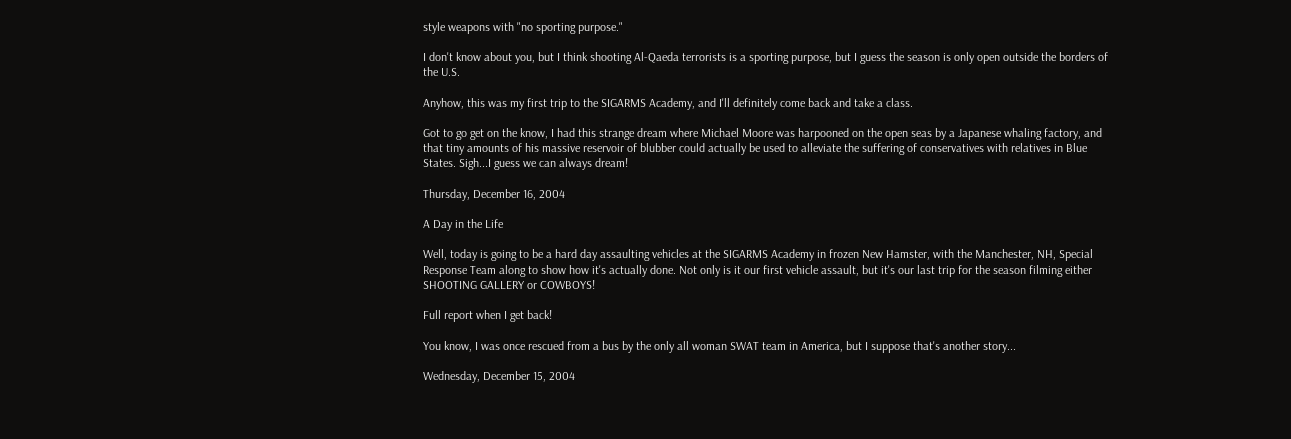style weapons with "no sporting purpose."

I don't know about you, but I think shooting Al-Qaeda terrorists is a sporting purpose, but I guess the season is only open outside the borders of the U.S.

Anyhow, this was my first trip to the SIGARMS Academy, and I'll definitely come back and take a class.

Got to go get on the know, I had this strange dream where Michael Moore was harpooned on the open seas by a Japanese whaling factory, and that tiny amounts of his massive reservoir of blubber could actually be used to alleviate the suffering of conservatives with relatives in Blue States. Sigh...I guess we can always dream!

Thursday, December 16, 2004

A Day in the Life

Well, today is going to be a hard day assaulting vehicles at the SIGARMS Academy in frozen New Hamster, with the Manchester, NH, Special Response Team along to show how it's actually done. Not only is it our first vehicle assault, but it's our last trip for the season filming either SHOOTING GALLERY or COWBOYS!

Full report when I get back!

You know, I was once rescued from a bus by the only all woman SWAT team in America, but I suppose that's another story...

Wednesday, December 15, 2004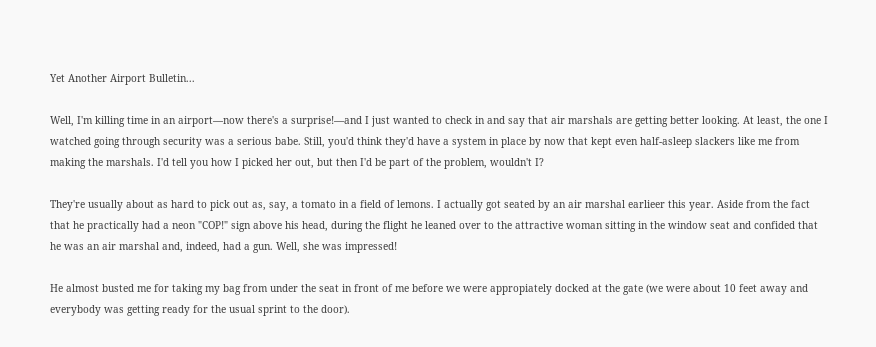Yet Another Airport Bulletin...

Well, I'm killing time in an airport—now there's a surprise!—and I just wanted to check in and say that air marshals are getting better looking. At least, the one I watched going through security was a serious babe. Still, you'd think they'd have a system in place by now that kept even half-asleep slackers like me from making the marshals. I'd tell you how I picked her out, but then I'd be part of the problem, wouldn't I?

They're usually about as hard to pick out as, say, a tomato in a field of lemons. I actually got seated by an air marshal earlieer this year. Aside from the fact that he practically had a neon "COP!" sign above his head, during the flight he leaned over to the attractive woman sitting in the window seat and confided that he was an air marshal and, indeed, had a gun. Well, she was impressed!

He almost busted me for taking my bag from under the seat in front of me before we were appropiately docked at the gate (we were about 10 feet away and everybody was getting ready for the usual sprint to the door).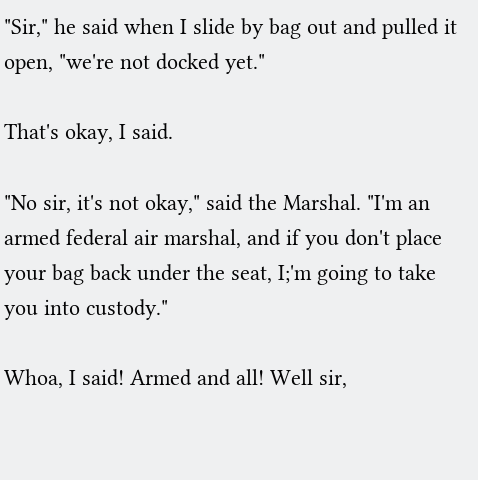"Sir," he said when I slide by bag out and pulled it open, "we're not docked yet."

That's okay, I said.

"No sir, it's not okay," said the Marshal. "I'm an armed federal air marshal, and if you don't place your bag back under the seat, I;'m going to take you into custody."

Whoa, I said! Armed and all! Well sir,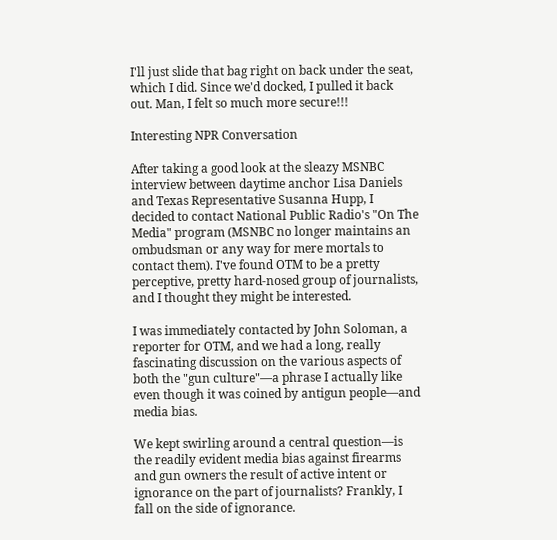I'll just slide that bag right on back under the seat, which I did. Since we'd docked, I pulled it back out. Man, I felt so much more secure!!!

Interesting NPR Conversation

After taking a good look at the sleazy MSNBC interview between daytime anchor Lisa Daniels and Texas Representative Susanna Hupp, I decided to contact National Public Radio's "On The Media" program (MSNBC no longer maintains an ombudsman or any way for mere mortals to contact them). I've found OTM to be a pretty perceptive, pretty hard-nosed group of journalists, and I thought they might be interested.

I was immediately contacted by John Soloman, a reporter for OTM, and we had a long, really fascinating discussion on the various aspects of both the "gun culture"—a phrase I actually like even though it was coined by antigun people—and media bias.

We kept swirling around a central question—is the readily evident media bias against firearms and gun owners the result of active intent or ignorance on the part of journalists? Frankly, I fall on the side of ignorance.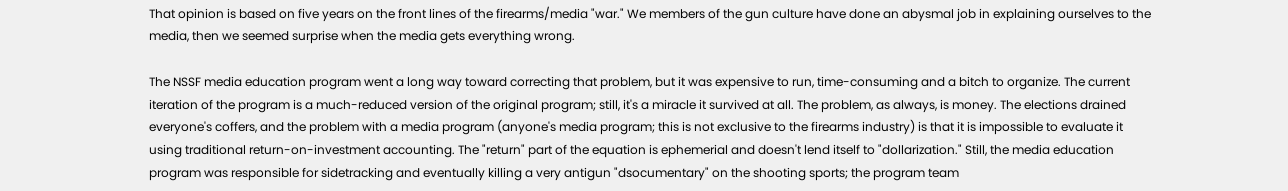That opinion is based on five years on the front lines of the firearms/media "war." We members of the gun culture have done an abysmal job in explaining ourselves to the media, then we seemed surprise when the media gets everything wrong.

The NSSF media education program went a long way toward correcting that problem, but it was expensive to run, time-consuming and a bitch to organize. The current iteration of the program is a much-reduced version of the original program; still, it's a miracle it survived at all. The problem, as always, is money. The elections drained everyone's coffers, and the problem with a media program (anyone's media program; this is not exclusive to the firearms industry) is that it is impossible to evaluate it using traditional return-on-investment accounting. The "return" part of the equation is ephemerial and doesn't lend itself to "dollarization." Still, the media education program was responsible for sidetracking and eventually killing a very antigun "dsocumentary" on the shooting sports; the program team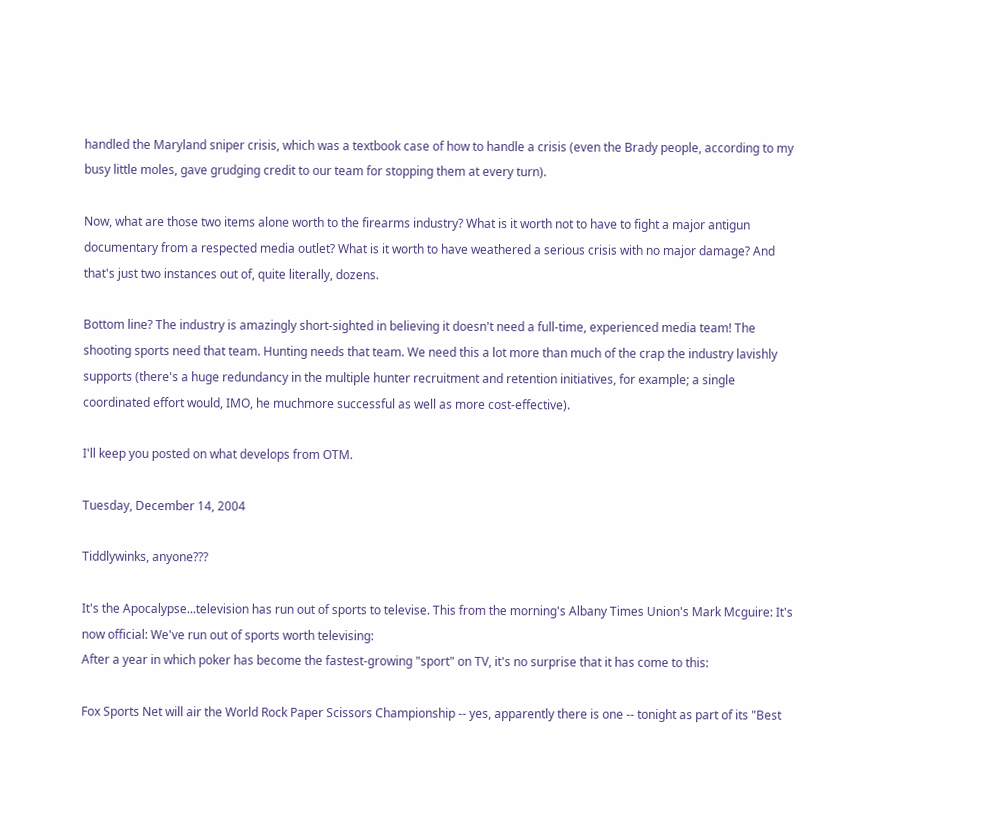handled the Maryland sniper crisis, which was a textbook case of how to handle a crisis (even the Brady people, according to my busy little moles, gave grudging credit to our team for stopping them at every turn).

Now, what are those two items alone worth to the firearms industry? What is it worth not to have to fight a major antigun documentary from a respected media outlet? What is it worth to have weathered a serious crisis with no major damage? And that's just two instances out of, quite literally, dozens.

Bottom line? The industry is amazingly short-sighted in believing it doesn't need a full-time, experienced media team! The shooting sports need that team. Hunting needs that team. We need this a lot more than much of the crap the industry lavishly supports (there's a huge redundancy in the multiple hunter recruitment and retention initiatives, for example; a single coordinated effort would, IMO, he muchmore successful as well as more cost-effective).

I'll keep you posted on what develops from OTM.

Tuesday, December 14, 2004

Tiddlywinks, anyone???

It's the Apocalypse...television has run out of sports to televise. This from the morning's Albany Times Union's Mark Mcguire: It's now official: We've run out of sports worth televising:
After a year in which poker has become the fastest-growing "sport" on TV, it's no surprise that it has come to this:

Fox Sports Net will air the World Rock Paper Scissors Championship -- yes, apparently there is one -- tonight as part of its "Best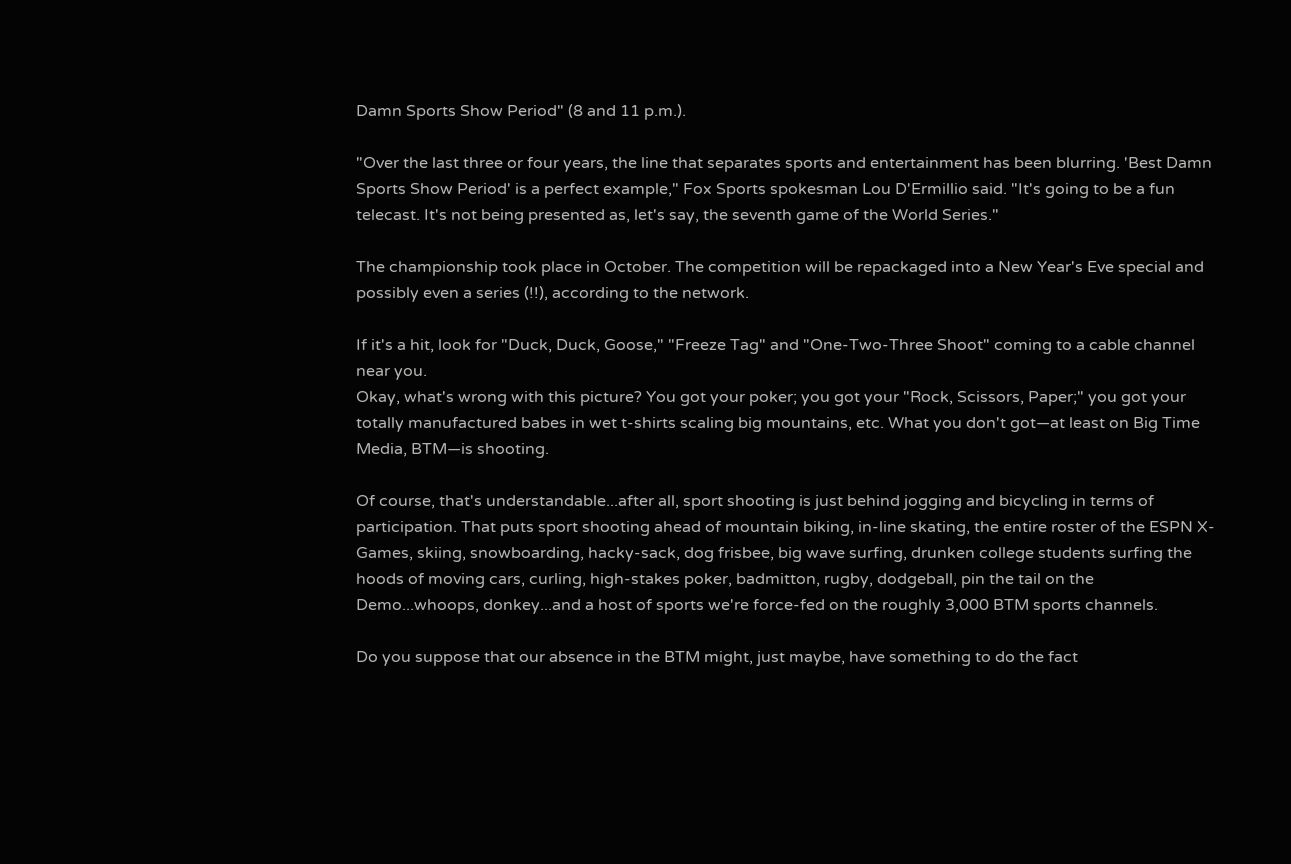Damn Sports Show Period" (8 and 11 p.m.).

"Over the last three or four years, the line that separates sports and entertainment has been blurring. 'Best Damn Sports Show Period' is a perfect example," Fox Sports spokesman Lou D'Ermillio said. "It's going to be a fun telecast. It's not being presented as, let's say, the seventh game of the World Series."

The championship took place in October. The competition will be repackaged into a New Year's Eve special and possibly even a series (!!), according to the network.

If it's a hit, look for "Duck, Duck, Goose," "Freeze Tag" and "One-Two-Three Shoot" coming to a cable channel near you.
Okay, what's wrong with this picture? You got your poker; you got your "Rock, Scissors, Paper;" you got your totally manufactured babes in wet t-shirts scaling big mountains, etc. What you don't got—at least on Big Time Media, BTM—is shooting.

Of course, that's understandable...after all, sport shooting is just behind jogging and bicycling in terms of participation. That puts sport shooting ahead of mountain biking, in-line skating, the entire roster of the ESPN X-Games, skiing, snowboarding, hacky-sack, dog frisbee, big wave surfing, drunken college students surfing the hoods of moving cars, curling, high-stakes poker, badmitton, rugby, dodgeball, pin the tail on the Demo...whoops, donkey...and a host of sports we're force-fed on the roughly 3,000 BTM sports channels.

Do you suppose that our absence in the BTM might, just maybe, have something to do the fact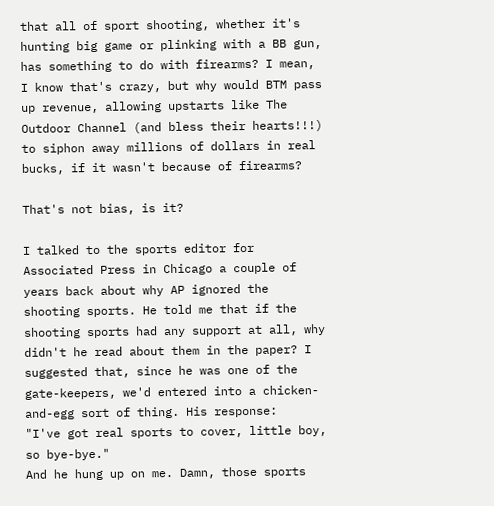that all of sport shooting, whether it's hunting big game or plinking with a BB gun, has something to do with firearms? I mean, I know that's crazy, but why would BTM pass up revenue, allowing upstarts like The Outdoor Channel (and bless their hearts!!!) to siphon away millions of dollars in real bucks, if it wasn't because of firearms?

That's not bias, is it?

I talked to the sports editor for Associated Press in Chicago a couple of years back about why AP ignored the shooting sports. He told me that if the shooting sports had any support at all, why didn't he read about them in the paper? I suggested that, since he was one of the gate-keepers, we'd entered into a chicken-and-egg sort of thing. His response:
"I've got real sports to cover, little boy, so bye-bye."
And he hung up on me. Damn, those sports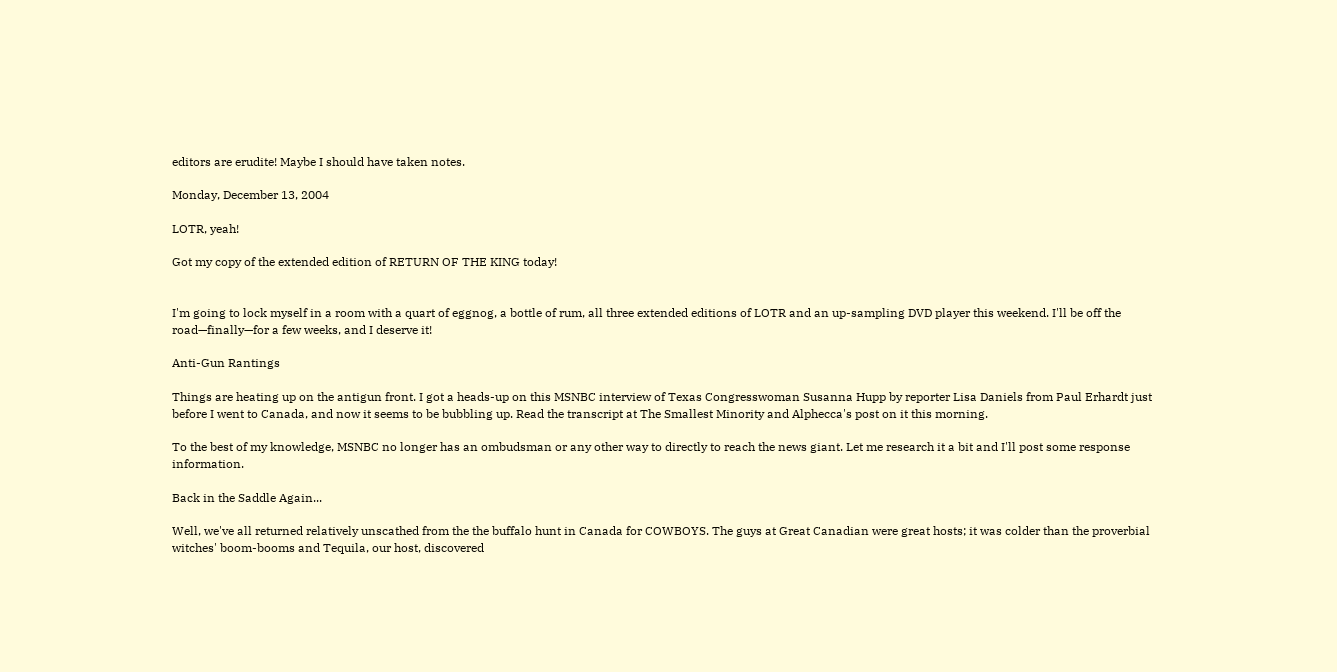editors are erudite! Maybe I should have taken notes.

Monday, December 13, 2004

LOTR, yeah!

Got my copy of the extended edition of RETURN OF THE KING today!


I'm going to lock myself in a room with a quart of eggnog, a bottle of rum, all three extended editions of LOTR and an up-sampling DVD player this weekend. I'll be off the road—finally—for a few weeks, and I deserve it!

Anti-Gun Rantings

Things are heating up on the antigun front. I got a heads-up on this MSNBC interview of Texas Congresswoman Susanna Hupp by reporter Lisa Daniels from Paul Erhardt just before I went to Canada, and now it seems to be bubbling up. Read the transcript at The Smallest Minority and Alphecca's post on it this morning.

To the best of my knowledge, MSNBC no longer has an ombudsman or any other way to directly to reach the news giant. Let me research it a bit and I'll post some response information.

Back in the Saddle Again...

Well, we've all returned relatively unscathed from the the buffalo hunt in Canada for COWBOYS. The guys at Great Canadian were great hosts; it was colder than the proverbial witches' boom-booms and Tequila, our host, discovered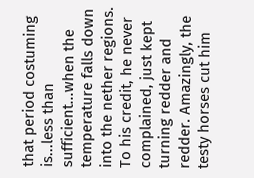that period costuming is...less than sufficient...when the temperature falls down into the nether regions. To his credit, he never complained, just kept turning redder and redder. Amazingly, the testy horses cut him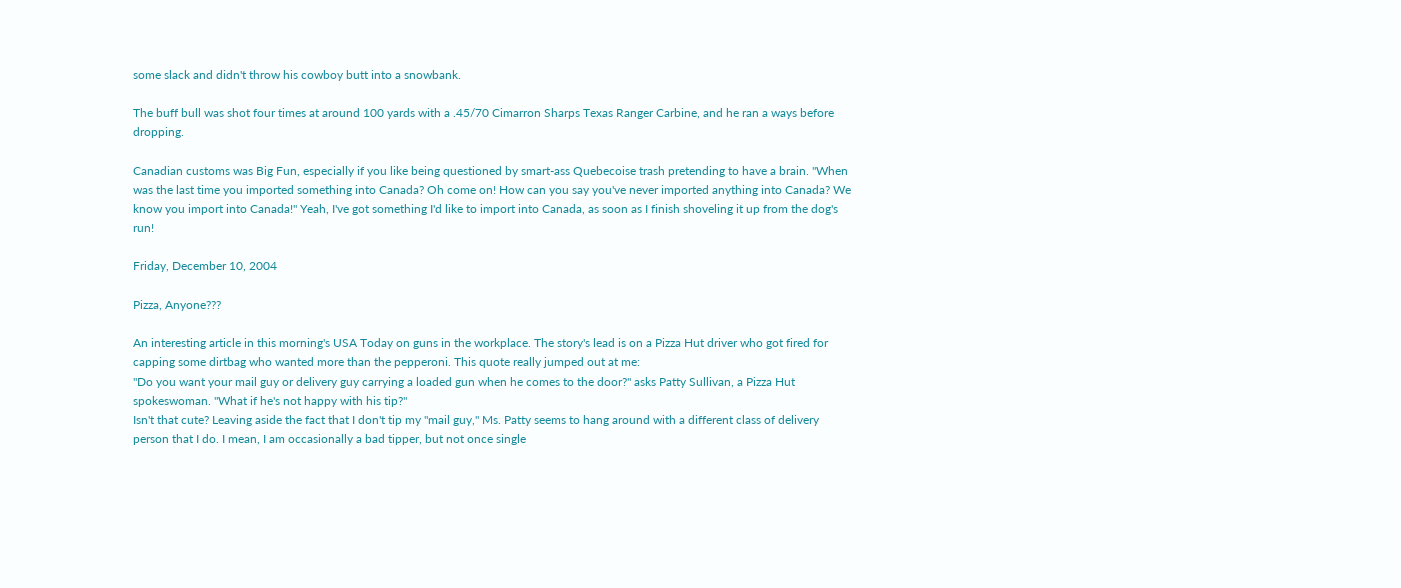some slack and didn't throw his cowboy butt into a snowbank.

The buff bull was shot four times at around 100 yards with a .45/70 Cimarron Sharps Texas Ranger Carbine, and he ran a ways before dropping.

Canadian customs was Big Fun, especially if you like being questioned by smart-ass Quebecoise trash pretending to have a brain. "When was the last time you imported something into Canada? Oh come on! How can you say you've never imported anything into Canada? We know you import into Canada!" Yeah, I've got something I'd like to import into Canada, as soon as I finish shoveling it up from the dog's run!

Friday, December 10, 2004

Pizza, Anyone???

An interesting article in this morning's USA Today on guns in the workplace. The story's lead is on a Pizza Hut driver who got fired for capping some dirtbag who wanted more than the pepperoni. This quote really jumped out at me:
"Do you want your mail guy or delivery guy carrying a loaded gun when he comes to the door?" asks Patty Sullivan, a Pizza Hut spokeswoman. "What if he's not happy with his tip?"
Isn't that cute? Leaving aside the fact that I don't tip my "mail guy," Ms. Patty seems to hang around with a different class of delivery person that I do. I mean, I am occasionally a bad tipper, but not once single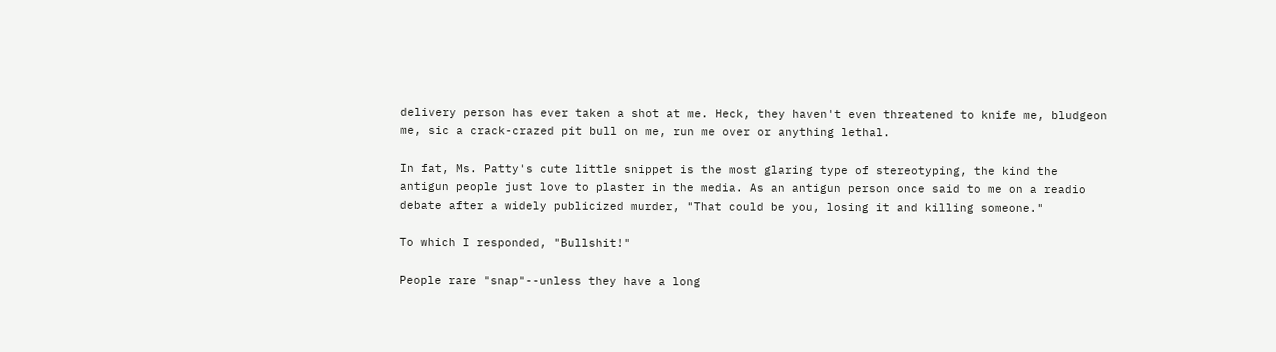delivery person has ever taken a shot at me. Heck, they haven't even threatened to knife me, bludgeon me, sic a crack-crazed pit bull on me, run me over or anything lethal.

In fat, Ms. Patty's cute little snippet is the most glaring type of stereotyping, the kind the antigun people just love to plaster in the media. As an antigun person once said to me on a readio debate after a widely publicized murder, "That could be you, losing it and killing someone."

To which I responded, "Bullshit!"

People rare "snap"--unless they have a long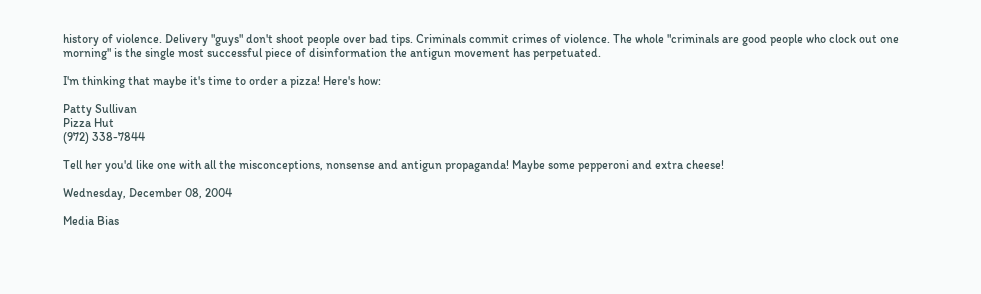history of violence. Delivery "guys" don't shoot people over bad tips. Criminals commit crimes of violence. The whole "criminals are good people who clock out one morning" is the single most successful piece of disinformation the antigun movement has perpetuated.

I'm thinking that maybe it's time to order a pizza! Here's how:

Patty Sullivan
Pizza Hut
(972) 338-7844

Tell her you'd like one with all the misconceptions, nonsense and antigun propaganda! Maybe some pepperoni and extra cheese!

Wednesday, December 08, 2004

Media Bias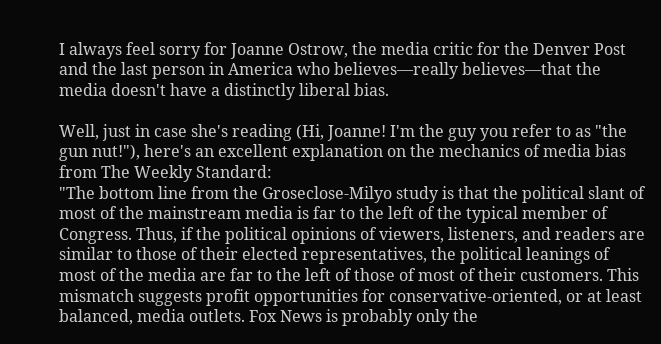I always feel sorry for Joanne Ostrow, the media critic for the Denver Post and the last person in America who believes—really believes—that the media doesn't have a distinctly liberal bias.

Well, just in case she's reading (Hi, Joanne! I'm the guy you refer to as "the gun nut!"), here's an excellent explanation on the mechanics of media bias from The Weekly Standard:
"The bottom line from the Groseclose-Milyo study is that the political slant of most of the mainstream media is far to the left of the typical member of Congress. Thus, if the political opinions of viewers, listeners, and readers are similar to those of their elected representatives, the political leanings of most of the media are far to the left of those of most of their customers. This mismatch suggests profit opportunities for conservative-oriented, or at least balanced, media outlets. Fox News is probably only the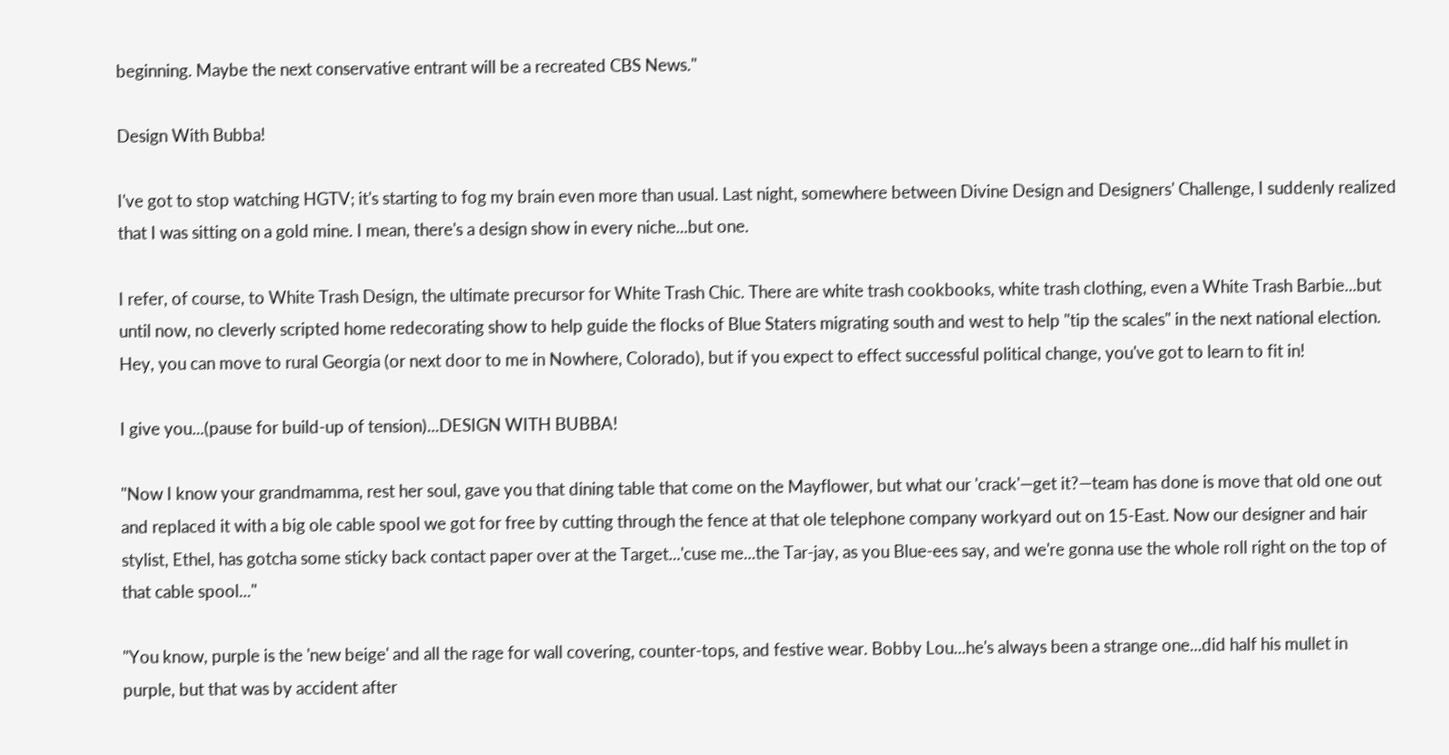beginning. Maybe the next conservative entrant will be a recreated CBS News."

Design With Bubba!

I've got to stop watching HGTV; it's starting to fog my brain even more than usual. Last night, somewhere between Divine Design and Designers' Challenge, I suddenly realized that I was sitting on a gold mine. I mean, there's a design show in every niche...but one.

I refer, of course, to White Trash Design, the ultimate precursor for White Trash Chic. There are white trash cookbooks, white trash clothing, even a White Trash Barbie...but until now, no cleverly scripted home redecorating show to help guide the flocks of Blue Staters migrating south and west to help "tip the scales" in the next national election. Hey, you can move to rural Georgia (or next door to me in Nowhere, Colorado), but if you expect to effect successful political change, you've got to learn to fit in!

I give you...(pause for build-up of tension)...DESIGN WITH BUBBA!

"Now I know your grandmamma, rest her soul, gave you that dining table that come on the Mayflower, but what our 'crack'—get it?—team has done is move that old one out and replaced it with a big ole cable spool we got for free by cutting through the fence at that ole telephone company workyard out on 15-East. Now our designer and hair stylist, Ethel, has gotcha some sticky back contact paper over at the Target...'cuse me...the Tar-jay, as you Blue-ees say, and we're gonna use the whole roll right on the top of that cable spool..."

"You know, purple is the 'new beige' and all the rage for wall covering, counter-tops, and festive wear. Bobby Lou...he's always been a strange one...did half his mullet in purple, but that was by accident after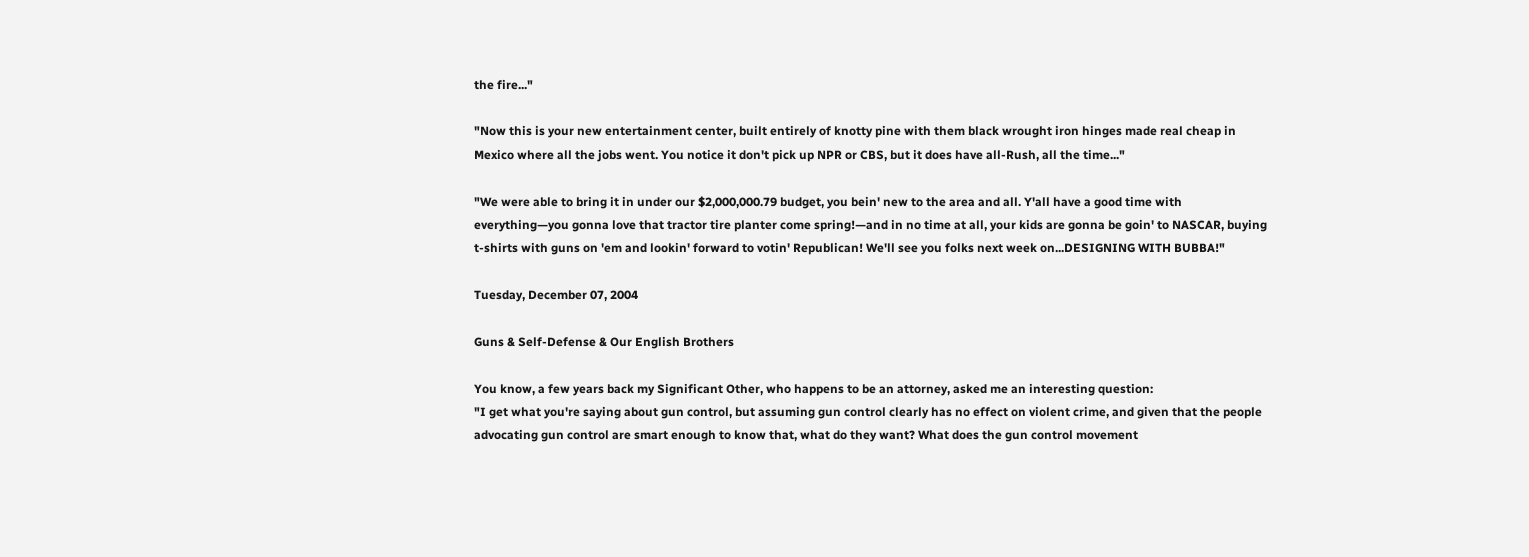the fire..."

"Now this is your new entertainment center, built entirely of knotty pine with them black wrought iron hinges made real cheap in Mexico where all the jobs went. You notice it don't pick up NPR or CBS, but it does have all-Rush, all the time..."

"We were able to bring it in under our $2,000,000.79 budget, you bein' new to the area and all. Y'all have a good time with everything—you gonna love that tractor tire planter come spring!—and in no time at all, your kids are gonna be goin' to NASCAR, buying t-shirts with guns on 'em and lookin' forward to votin' Republican! We'll see you folks next week on...DESIGNING WITH BUBBA!"

Tuesday, December 07, 2004

Guns & Self-Defense & Our English Brothers

You know, a few years back my Significant Other, who happens to be an attorney, asked me an interesting question:
"I get what you're saying about gun control, but assuming gun control clearly has no effect on violent crime, and given that the people advocating gun control are smart enough to know that, what do they want? What does the gun control movement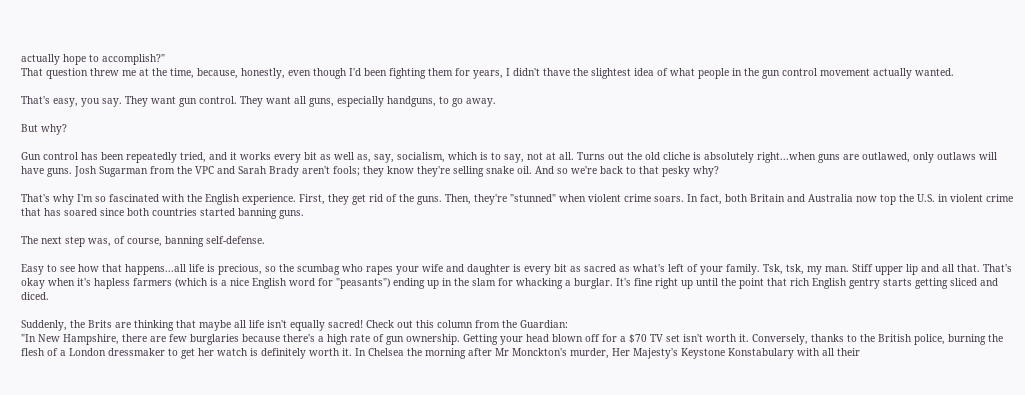actually hope to accomplish?"
That question threw me at the time, because, honestly, even though I'd been fighting them for years, I didn't thave the slightest idea of what people in the gun control movement actually wanted.

That's easy, you say. They want gun control. They want all guns, especially handguns, to go away.

But why?

Gun control has been repeatedly tried, and it works every bit as well as, say, socialism, which is to say, not at all. Turns out the old cliche is absolutely right...when guns are outlawed, only outlaws will have guns. Josh Sugarman from the VPC and Sarah Brady aren't fools; they know they're selling snake oil. And so we're back to that pesky why?

That's why I'm so fascinated with the English experience. First, they get rid of the guns. Then, they're "stunned" when violent crime soars. In fact, both Britain and Australia now top the U.S. in violent crime that has soared since both countries started banning guns.

The next step was, of course, banning self-defense.

Easy to see how that happens...all life is precious, so the scumbag who rapes your wife and daughter is every bit as sacred as what's left of your family. Tsk, tsk, my man. Stiff upper lip and all that. That's okay when it's hapless farmers (which is a nice English word for "peasants") ending up in the slam for whacking a burglar. It's fine right up until the point that rich English gentry starts getting sliced and diced.

Suddenly, the Brits are thinking that maybe all life isn't equally sacred! Check out this column from the Guardian:
"In New Hampshire, there are few burglaries because there's a high rate of gun ownership. Getting your head blown off for a $70 TV set isn't worth it. Conversely, thanks to the British police, burning the flesh of a London dressmaker to get her watch is definitely worth it. In Chelsea the morning after Mr Monckton's murder, Her Majesty's Keystone Konstabulary with all their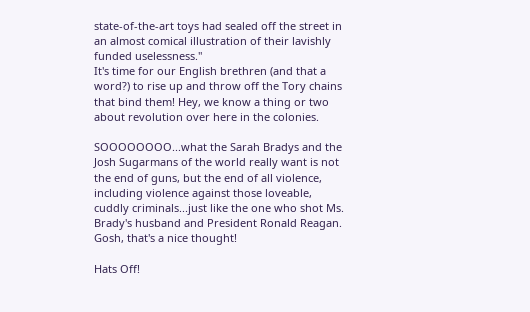state-of-the-art toys had sealed off the street in an almost comical illustration of their lavishly funded uselessness."
It's time for our English brethren (and that a word?) to rise up and throw off the Tory chains that bind them! Hey, we know a thing or two about revolution over here in the colonies.

SOOOOOOOO...what the Sarah Bradys and the Josh Sugarmans of the world really want is not the end of guns, but the end of all violence, including violence against those loveable, cuddly criminals...just like the one who shot Ms. Brady's husband and President Ronald Reagan. Gosh, that's a nice thought!

Hats Off!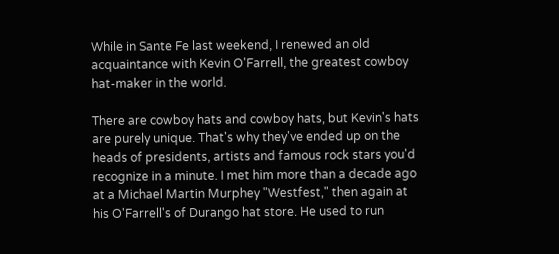While in Sante Fe last weekend, I renewed an old acquaintance with Kevin O'Farrell, the greatest cowboy hat-maker in the world.

There are cowboy hats and cowboy hats, but Kevin's hats are purely unique. That's why they've ended up on the heads of presidents, artists and famous rock stars you'd recognize in a minute. I met him more than a decade ago at a Michael Martin Murphey "Westfest," then again at his O'Farrell's of Durango hat store. He used to run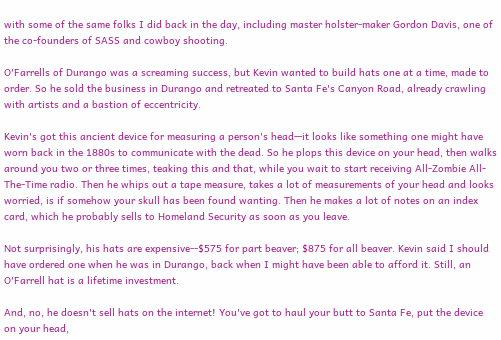with some of the same folks I did back in the day, including master holster-maker Gordon Davis, one of the co-founders of SASS and cowboy shooting.

O'Farrells of Durango was a screaming success, but Kevin wanted to build hats one at a time, made to order. So he sold the business in Durango and retreated to Santa Fe's Canyon Road, already crawling with artists and a bastion of eccentricity.

Kevin's got this ancient device for measuring a person's head—it looks like something one might have worn back in the 1880s to communicate with the dead. So he plops this device on your head, then walks around you two or three times, teaking this and that, while you wait to start receiving All-Zombie All-The-Time radio. Then he whips out a tape measure, takes a lot of measurements of your head and looks worried, is if somehow your skull has been found wanting. Then he makes a lot of notes on an index card, which he probably sells to Homeland Security as soon as you leave.

Not surprisingly, his hats are expensive--$575 for part beaver; $875 for all beaver. Kevin said I should have ordered one when he was in Durango, back when I might have been able to afford it. Still, an O'Farrell hat is a lifetime investment.

And, no, he doesn't sell hats on the internet! You've got to haul your butt to Santa Fe, put the device on your head,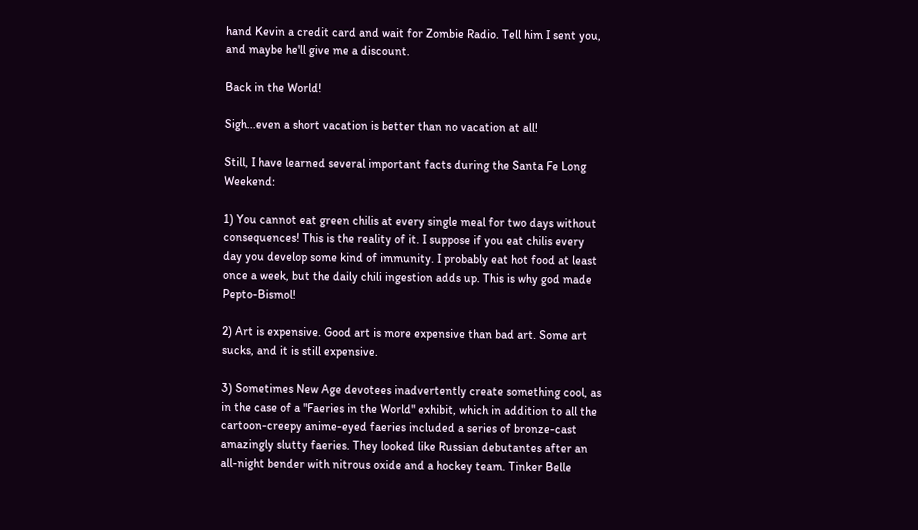hand Kevin a credit card and wait for Zombie Radio. Tell him I sent you, and maybe he'll give me a discount.

Back in the World!

Sigh...even a short vacation is better than no vacation at all!

Still, I have learned several important facts during the Santa Fe Long Weekend:

1) You cannot eat green chilis at every single meal for two days without consequences! This is the reality of it. I suppose if you eat chilis every day you develop some kind of immunity. I probably eat hot food at least once a week, but the daily chili ingestion adds up. This is why god made Pepto-Bismol!

2) Art is expensive. Good art is more expensive than bad art. Some art sucks, and it is still expensive.

3) Sometimes New Age devotees inadvertently create something cool, as in the case of a "Faeries in the World" exhibit, which in addition to all the cartoon-creepy anime-eyed faeries included a series of bronze-cast amazingly slutty faeries. They looked like Russian debutantes after an all-night bender with nitrous oxide and a hockey team. Tinker Belle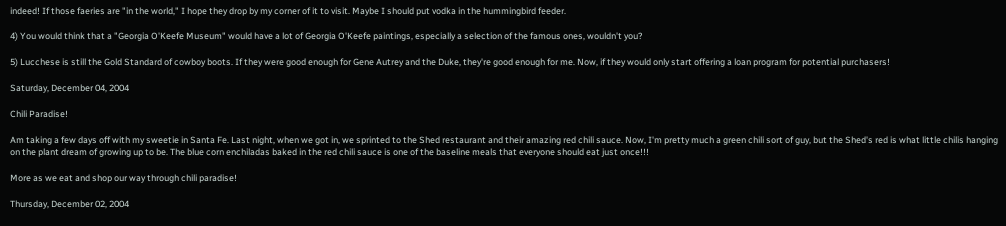indeed! If those faeries are "in the world," I hope they drop by my corner of it to visit. Maybe I should put vodka in the hummingbird feeder.

4) You would think that a "Georgia O'Keefe Museum" would have a lot of Georgia O'Keefe paintings, especially a selection of the famous ones, wouldn't you?

5) Lucchese is still the Gold Standard of cowboy boots. If they were good enough for Gene Autrey and the Duke, they're good enough for me. Now, if they would only start offering a loan program for potential purchasers!

Saturday, December 04, 2004

Chili Paradise!

Am taking a few days off with my sweetie in Santa Fe. Last night, when we got in, we sprinted to the Shed restaurant and their amazing red chili sauce. Now, I'm pretty much a green chili sort of guy, but the Shed's red is what little chilis hanging on the plant dream of growing up to be. The blue corn enchiladas baked in the red chili sauce is one of the baseline meals that everyone should eat just once!!!

More as we eat and shop our way through chili paradise!

Thursday, December 02, 2004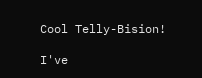Cool Telly-Bision!

I've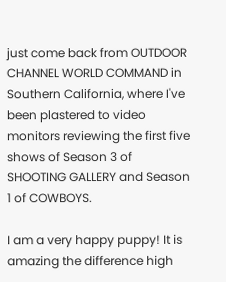just come back from OUTDOOR CHANNEL WORLD COMMAND in Southern California, where I've been plastered to video monitors reviewing the first five shows of Season 3 of SHOOTING GALLERY and Season 1 of COWBOYS.

I am a very happy puppy! It is amazing the difference high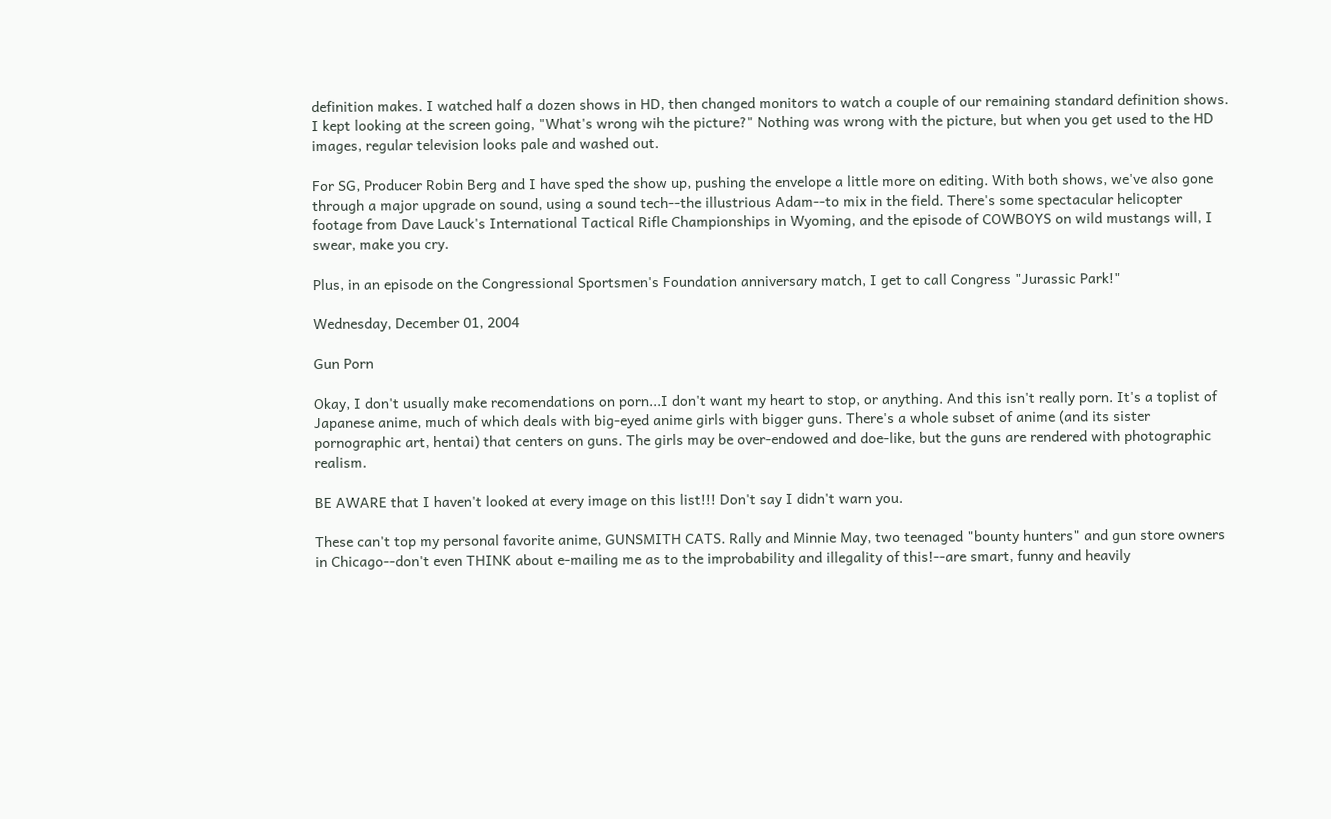definition makes. I watched half a dozen shows in HD, then changed monitors to watch a couple of our remaining standard definition shows. I kept looking at the screen going, "What's wrong wih the picture?" Nothing was wrong with the picture, but when you get used to the HD images, regular television looks pale and washed out.

For SG, Producer Robin Berg and I have sped the show up, pushing the envelope a little more on editing. With both shows, we've also gone through a major upgrade on sound, using a sound tech--the illustrious Adam--to mix in the field. There's some spectacular helicopter footage from Dave Lauck's International Tactical Rifle Championships in Wyoming, and the episode of COWBOYS on wild mustangs will, I swear, make you cry.

Plus, in an episode on the Congressional Sportsmen's Foundation anniversary match, I get to call Congress "Jurassic Park!"

Wednesday, December 01, 2004

Gun Porn

Okay, I don't usually make recomendations on porn...I don't want my heart to stop, or anything. And this isn't really porn. It's a toplist of Japanese anime, much of which deals with big-eyed anime girls with bigger guns. There's a whole subset of anime (and its sister pornographic art, hentai) that centers on guns. The girls may be over-endowed and doe-like, but the guns are rendered with photographic realism.

BE AWARE that I haven't looked at every image on this list!!! Don't say I didn't warn you.

These can't top my personal favorite anime, GUNSMITH CATS. Rally and Minnie May, two teenaged "bounty hunters" and gun store owners in Chicago--don't even THINK about e-mailing me as to the improbability and illegality of this!--are smart, funny and heavily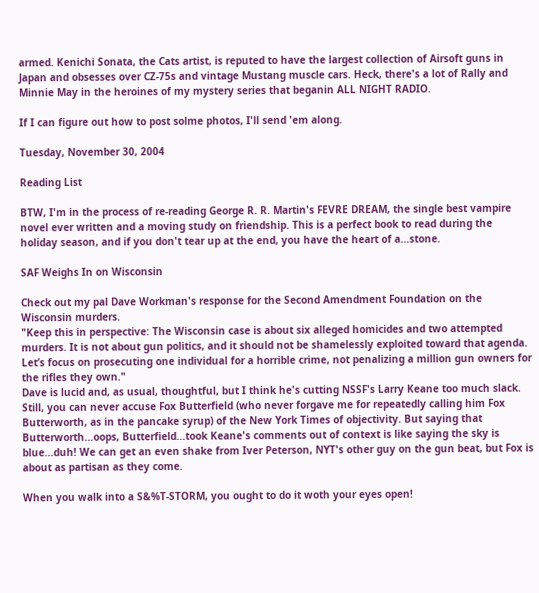armed. Kenichi Sonata, the Cats artist, is reputed to have the largest collection of Airsoft guns in Japan and obsesses over CZ-75s and vintage Mustang muscle cars. Heck, there's a lot of Rally and Minnie May in the heroines of my mystery series that beganin ALL NIGHT RADIO.

If I can figure out how to post solme photos, I'll send 'em along.

Tuesday, November 30, 2004

Reading List

BTW, I'm in the process of re-reading George R. R. Martin's FEVRE DREAM, the single best vampire novel ever written and a moving study on friendship. This is a perfect book to read during the holiday season, and if you don't tear up at the end, you have the heart of a...stone.

SAF Weighs In on Wisconsin

Check out my pal Dave Workman's response for the Second Amendment Foundation on the Wisconsin murders.
"Keep this in perspective: The Wisconsin case is about six alleged homicides and two attempted murders. It is not about gun politics, and it should not be shamelessly exploited toward that agenda. Let’s focus on prosecuting one individual for a horrible crime, not penalizing a million gun owners for the rifles they own."
Dave is lucid and, as usual, thoughtful, but I think he's cutting NSSF's Larry Keane too much slack. Still, you can never accuse Fox Butterfield (who never forgave me for repeatedly calling him Fox Butterworth, as in the pancake syrup) of the New York Times of objectivity. But saying that Butterworth...oops, Butterfield...took Keane's comments out of context is like saying the sky is blue...duh! We can get an even shake from Iver Peterson, NYT's other guy on the gun beat, but Fox is about as partisan as they come.

When you walk into a S&%T-STORM, you ought to do it woth your eyes open!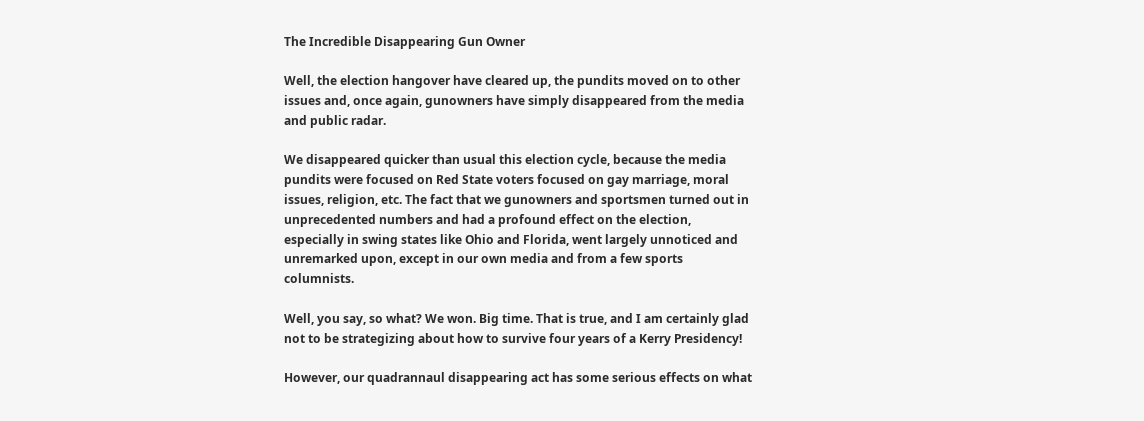The Incredible Disappearing Gun Owner

Well, the election hangover have cleared up, the pundits moved on to other issues and, once again, gunowners have simply disappeared from the media and public radar.

We disappeared quicker than usual this election cycle, because the media pundits were focused on Red State voters focused on gay marriage, moral issues, religion, etc. The fact that we gunowners and sportsmen turned out in unprecedented numbers and had a profound effect on the election, especially in swing states like Ohio and Florida, went largely unnoticed and unremarked upon, except in our own media and from a few sports columnists.

Well, you say, so what? We won. Big time. That is true, and I am certainly glad not to be strategizing about how to survive four years of a Kerry Presidency!

However, our quadrannaul disappearing act has some serious effects on what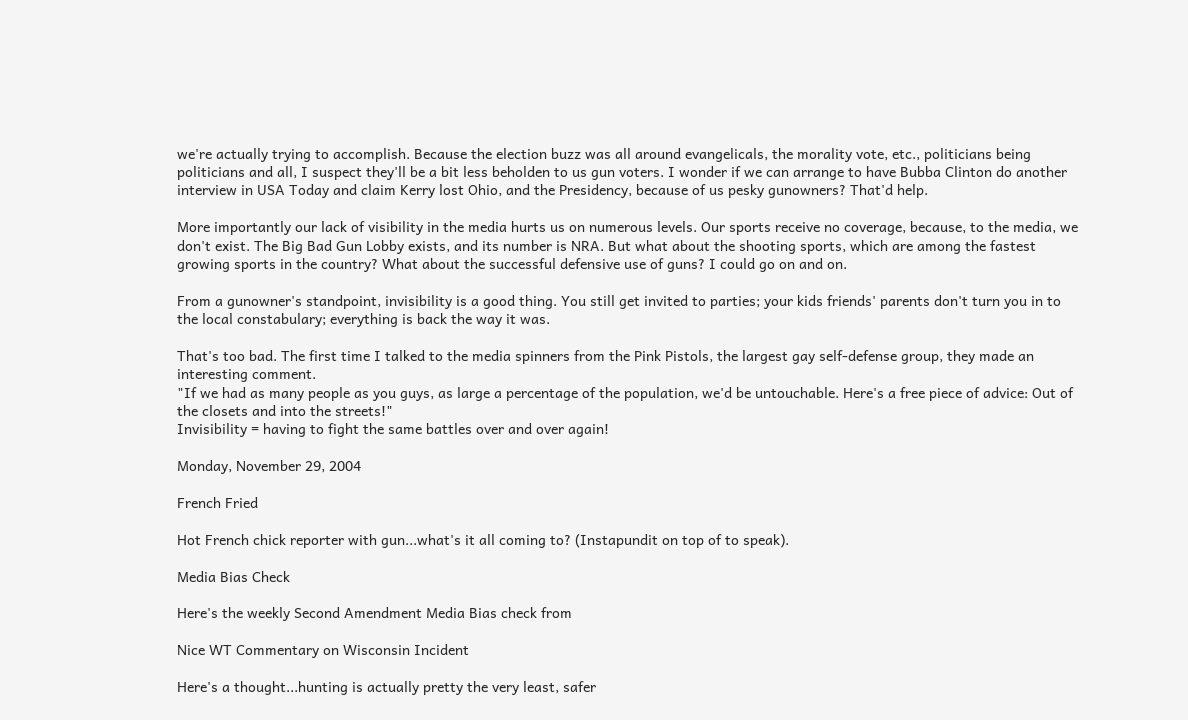we're actually trying to accomplish. Because the election buzz was all around evangelicals, the morality vote, etc., politicians being politicians and all, I suspect they'll be a bit less beholden to us gun voters. I wonder if we can arrange to have Bubba Clinton do another interview in USA Today and claim Kerry lost Ohio, and the Presidency, because of us pesky gunowners? That'd help.

More importantly our lack of visibility in the media hurts us on numerous levels. Our sports receive no coverage, because, to the media, we don't exist. The Big Bad Gun Lobby exists, and its number is NRA. But what about the shooting sports, which are among the fastest growing sports in the country? What about the successful defensive use of guns? I could go on and on.

From a gunowner's standpoint, invisibility is a good thing. You still get invited to parties; your kids friends' parents don't turn you in to the local constabulary; everything is back the way it was.

That's too bad. The first time I talked to the media spinners from the Pink Pistols, the largest gay self-defense group, they made an interesting comment.
"If we had as many people as you guys, as large a percentage of the population, we'd be untouchable. Here's a free piece of advice: Out of the closets and into the streets!"
Invisibility = having to fight the same battles over and over again!

Monday, November 29, 2004

French Fried

Hot French chick reporter with gun...what's it all coming to? (Instapundit on top of to speak).

Media Bias Check

Here's the weekly Second Amendment Media Bias check from

Nice WT Commentary on Wisconsin Incident

Here's a thought...hunting is actually pretty the very least, safer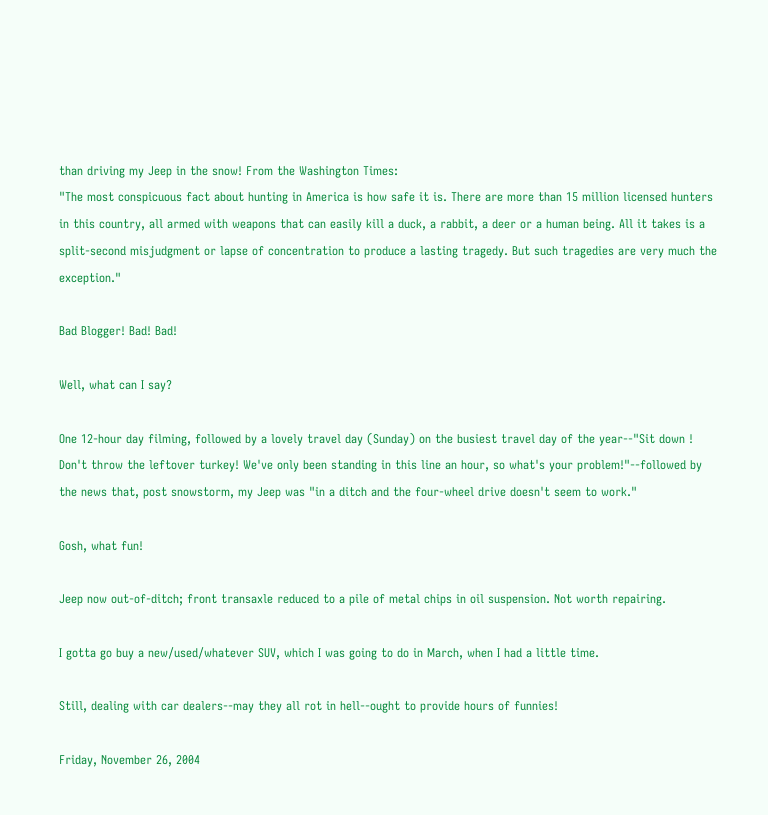than driving my Jeep in the snow! From the Washington Times:
"The most conspicuous fact about hunting in America is how safe it is. There are more than 15 million licensed hunters in this country, all armed with weapons that can easily kill a duck, a rabbit, a deer or a human being. All it takes is a split-second misjudgment or lapse of concentration to produce a lasting tragedy. But such tragedies are very much the exception."

Bad Blogger! Bad! Bad!

Well, what can I say?

One 12-hour day filming, followed by a lovely travel day (Sunday) on the busiest travel day of the year--"Sit down ! Don't throw the leftover turkey! We've only been standing in this line an hour, so what's your problem!"--followed by the news that, post snowstorm, my Jeep was "in a ditch and the four-wheel drive doesn't seem to work."

Gosh, what fun!

Jeep now out-of-ditch; front transaxle reduced to a pile of metal chips in oil suspension. Not worth repairing.

I gotta go buy a new/used/whatever SUV, which I was going to do in March, when I had a little time.

Still, dealing with car dealers--may they all rot in hell--ought to provide hours of funnies!

Friday, November 26, 2004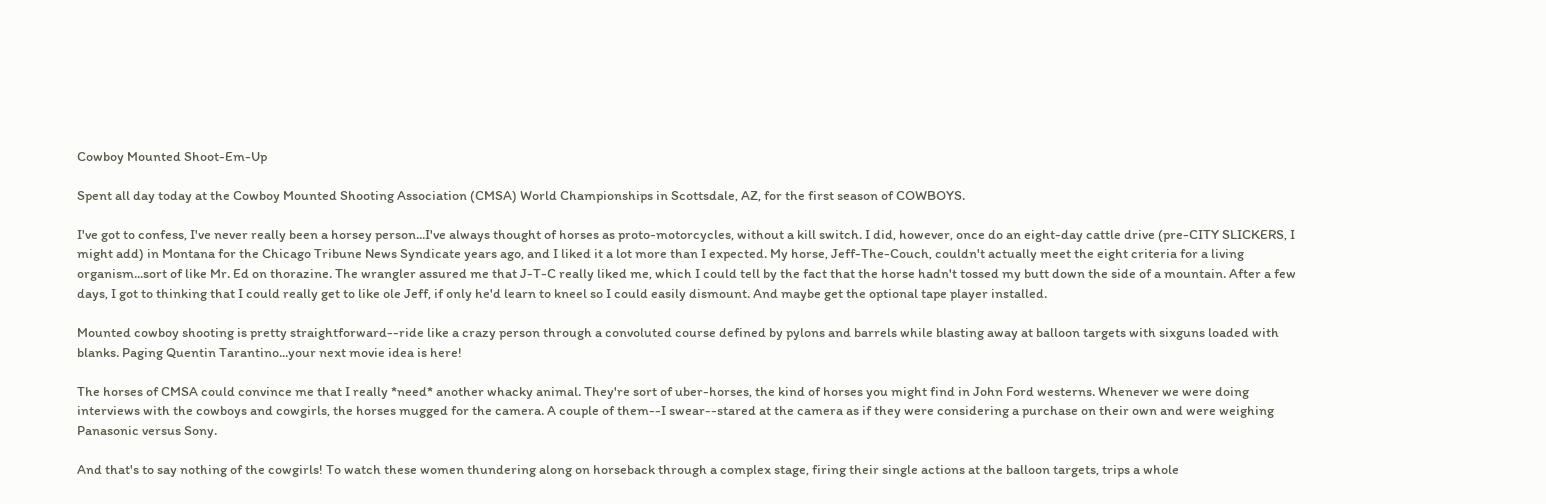Cowboy Mounted Shoot-Em-Up

Spent all day today at the Cowboy Mounted Shooting Association (CMSA) World Championships in Scottsdale, AZ, for the first season of COWBOYS.

I've got to confess, I've never really been a horsey person...I've always thought of horses as proto-motorcycles, without a kill switch. I did, however, once do an eight-day cattle drive (pre-CITY SLICKERS, I might add) in Montana for the Chicago Tribune News Syndicate years ago, and I liked it a lot more than I expected. My horse, Jeff-The-Couch, couldn't actually meet the eight criteria for a living organism...sort of like Mr. Ed on thorazine. The wrangler assured me that J-T-C really liked me, which I could tell by the fact that the horse hadn't tossed my butt down the side of a mountain. After a few days, I got to thinking that I could really get to like ole Jeff, if only he'd learn to kneel so I could easily dismount. And maybe get the optional tape player installed.

Mounted cowboy shooting is pretty straightforward--ride like a crazy person through a convoluted course defined by pylons and barrels while blasting away at balloon targets with sixguns loaded with blanks. Paging Quentin Tarantino...your next movie idea is here!

The horses of CMSA could convince me that I really *need* another whacky animal. They're sort of uber-horses, the kind of horses you might find in John Ford westerns. Whenever we were doing interviews with the cowboys and cowgirls, the horses mugged for the camera. A couple of them--I swear--stared at the camera as if they were considering a purchase on their own and were weighing Panasonic versus Sony.

And that's to say nothing of the cowgirls! To watch these women thundering along on horseback through a complex stage, firing their single actions at the balloon targets, trips a whole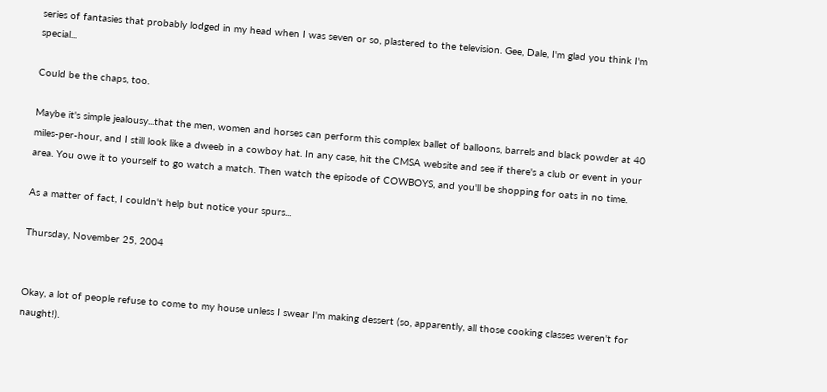series of fantasies that probably lodged in my head when I was seven or so, plastered to the television. Gee, Dale, I'm glad you think I'm special...

Could be the chaps, too.

Maybe it's simple jealousy...that the men, women and horses can perform this complex ballet of balloons, barrels and black powder at 40 miles-per-hour, and I still look like a dweeb in a cowboy hat. In any case, hit the CMSA website and see if there's a club or event in your area. You owe it to yourself to go watch a match. Then watch the episode of COWBOYS, and you'll be shopping for oats in no time.

As a matter of fact, I couldn't help but notice your spurs...

Thursday, November 25, 2004


Okay, a lot of people refuse to come to my house unless I swear I'm making dessert (so, apparently, all those cooking classes weren't for naught!).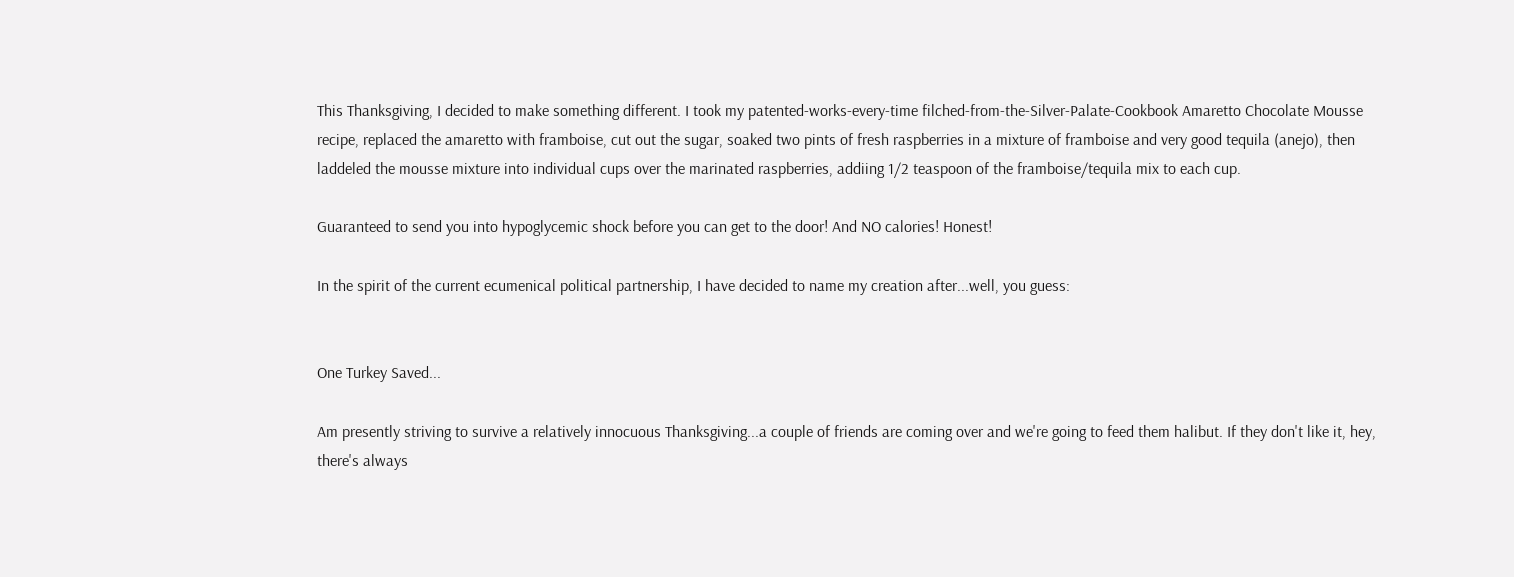This Thanksgiving, I decided to make something different. I took my patented-works-every-time filched-from-the-Silver-Palate-Cookbook Amaretto Chocolate Mousse recipe, replaced the amaretto with framboise, cut out the sugar, soaked two pints of fresh raspberries in a mixture of framboise and very good tequila (anejo), then laddeled the mousse mixture into individual cups over the marinated raspberries, addiing 1/2 teaspoon of the framboise/tequila mix to each cup.

Guaranteed to send you into hypoglycemic shock before you can get to the door! And NO calories! Honest!

In the spirit of the current ecumenical political partnership, I have decided to name my creation after...well, you guess:


One Turkey Saved...

Am presently striving to survive a relatively innocuous Thanksgiving...a couple of friends are coming over and we're going to feed them halibut. If they don't like it, hey, there's always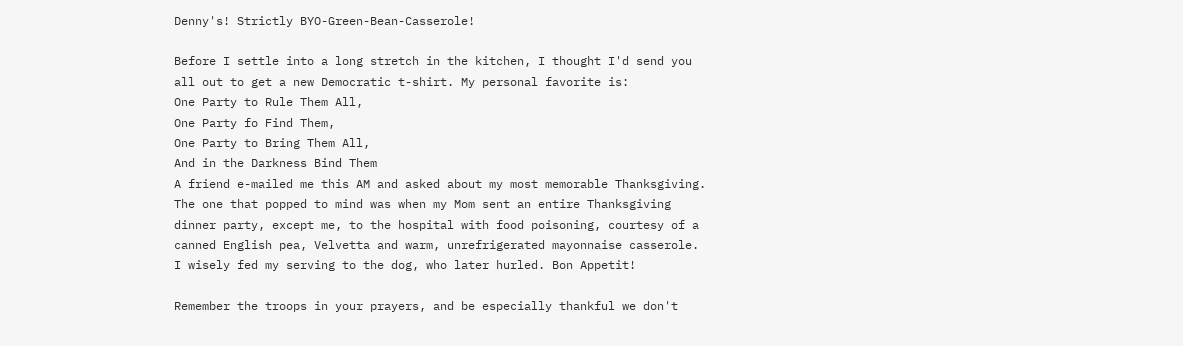Denny's! Strictly BYO-Green-Bean-Casserole!

Before I settle into a long stretch in the kitchen, I thought I'd send you all out to get a new Democratic t-shirt. My personal favorite is:
One Party to Rule Them All,
One Party fo Find Them,
One Party to Bring Them All,
And in the Darkness Bind Them
A friend e-mailed me this AM and asked about my most memorable Thanksgiving. The one that popped to mind was when my Mom sent an entire Thanksgiving dinner party, except me, to the hospital with food poisoning, courtesy of a canned English pea, Velvetta and warm, unrefrigerated mayonnaise casserole. I wisely fed my serving to the dog, who later hurled. Bon Appetit!

Remember the troops in your prayers, and be especially thankful we don't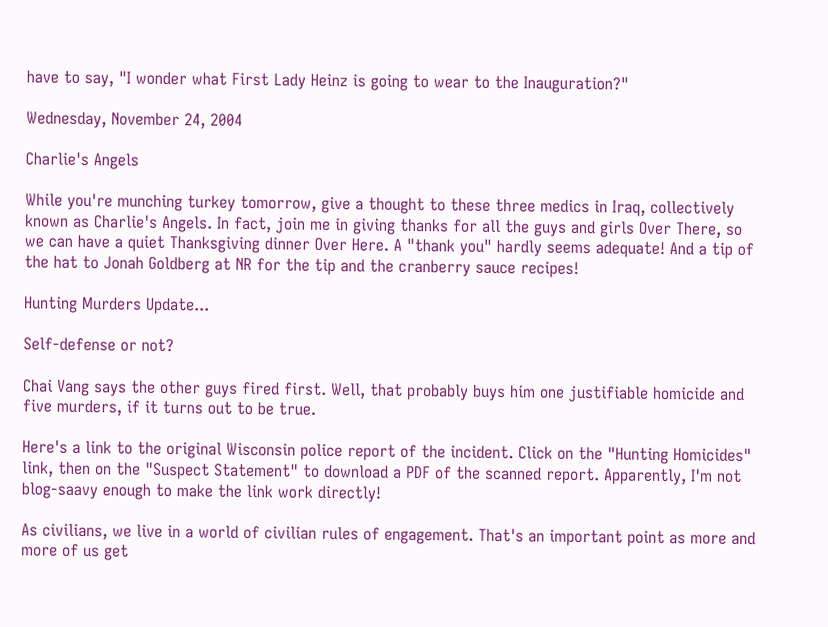have to say, "I wonder what First Lady Heinz is going to wear to the Inauguration?"

Wednesday, November 24, 2004

Charlie's Angels

While you're munching turkey tomorrow, give a thought to these three medics in Iraq, collectively known as Charlie's Angels. In fact, join me in giving thanks for all the guys and girls Over There, so we can have a quiet Thanksgiving dinner Over Here. A "thank you" hardly seems adequate! And a tip of the hat to Jonah Goldberg at NR for the tip and the cranberry sauce recipes!

Hunting Murders Update...

Self-defense or not?

Chai Vang says the other guys fired first. Well, that probably buys him one justifiable homicide and five murders, if it turns out to be true.

Here's a link to the original Wisconsin police report of the incident. Click on the "Hunting Homicides" link, then on the "Suspect Statement" to download a PDF of the scanned report. Apparently, I'm not blog-saavy enough to make the link work directly!

As civilians, we live in a world of civilian rules of engagement. That's an important point as more and more of us get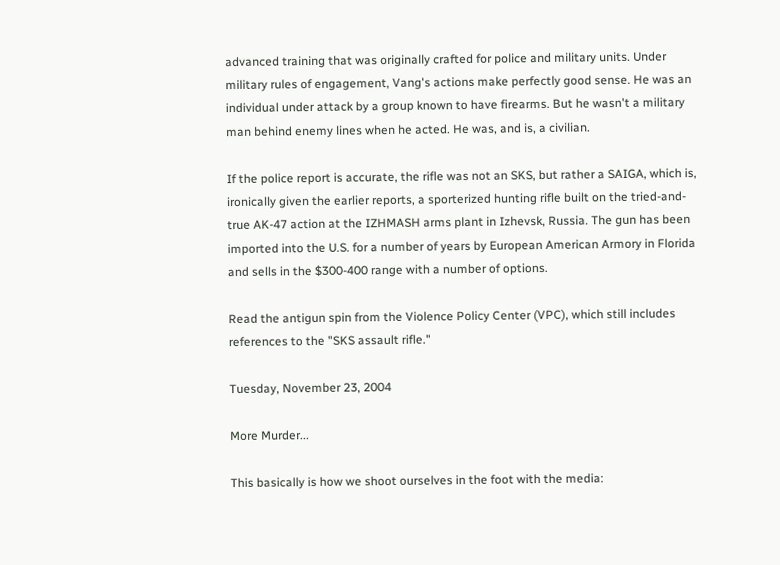advanced training that was originally crafted for police and military units. Under military rules of engagement, Vang's actions make perfectly good sense. He was an individual under attack by a group known to have firearms. But he wasn't a military man behind enemy lines when he acted. He was, and is, a civilian.

If the police report is accurate, the rifle was not an SKS, but rather a SAIGA, which is, ironically given the earlier reports, a sporterized hunting rifle built on the tried-and-true AK-47 action at the IZHMASH arms plant in Izhevsk, Russia. The gun has been imported into the U.S. for a number of years by European American Armory in Florida and sells in the $300-400 range with a number of options.

Read the antigun spin from the Violence Policy Center (VPC), which still includes references to the "SKS assault rifle."

Tuesday, November 23, 2004

More Murder...

This basically is how we shoot ourselves in the foot with the media: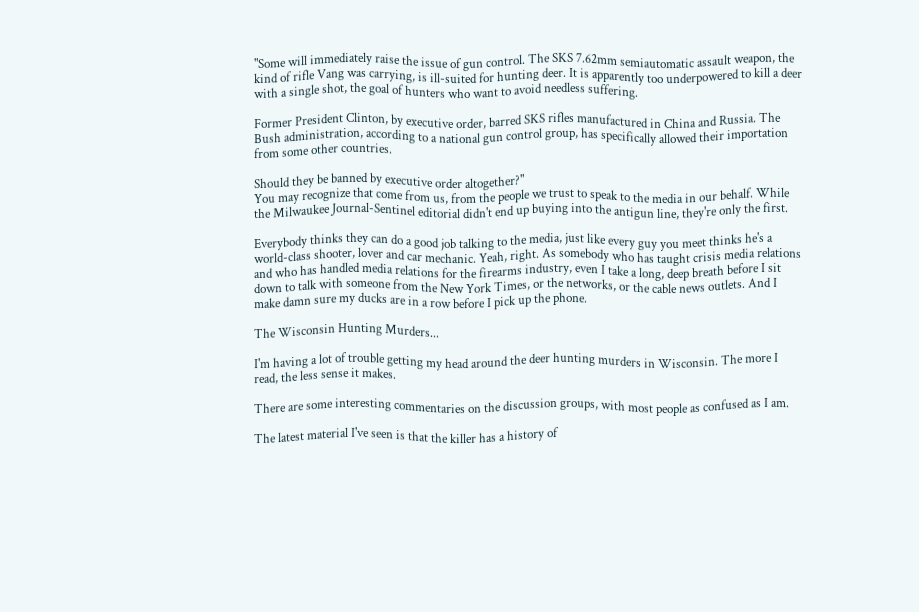"Some will immediately raise the issue of gun control. The SKS 7.62mm semiautomatic assault weapon, the kind of rifle Vang was carrying, is ill-suited for hunting deer. It is apparently too underpowered to kill a deer with a single shot, the goal of hunters who want to avoid needless suffering.

Former President Clinton, by executive order, barred SKS rifles manufactured in China and Russia. The Bush administration, according to a national gun control group, has specifically allowed their importation from some other countries.

Should they be banned by executive order altogether?"
You may recognize that come from us, from the people we trust to speak to the media in our behalf. While the Milwaukee Journal-Sentinel editorial didn't end up buying into the antigun line, they're only the first.

Everybody thinks they can do a good job talking to the media, just like every guy you meet thinks he's a world-class shooter, lover and car mechanic. Yeah, right. As somebody who has taught crisis media relations and who has handled media relations for the firearms industry, even I take a long, deep breath before I sit down to talk with someone from the New York Times, or the networks, or the cable news outlets. And I make damn sure my ducks are in a row before I pick up the phone.

The Wisconsin Hunting Murders...

I'm having a lot of trouble getting my head around the deer hunting murders in Wisconsin. The more I read, the less sense it makes.

There are some interesting commentaries on the discussion groups, with most people as confused as I am.

The latest material I've seen is that the killer has a history of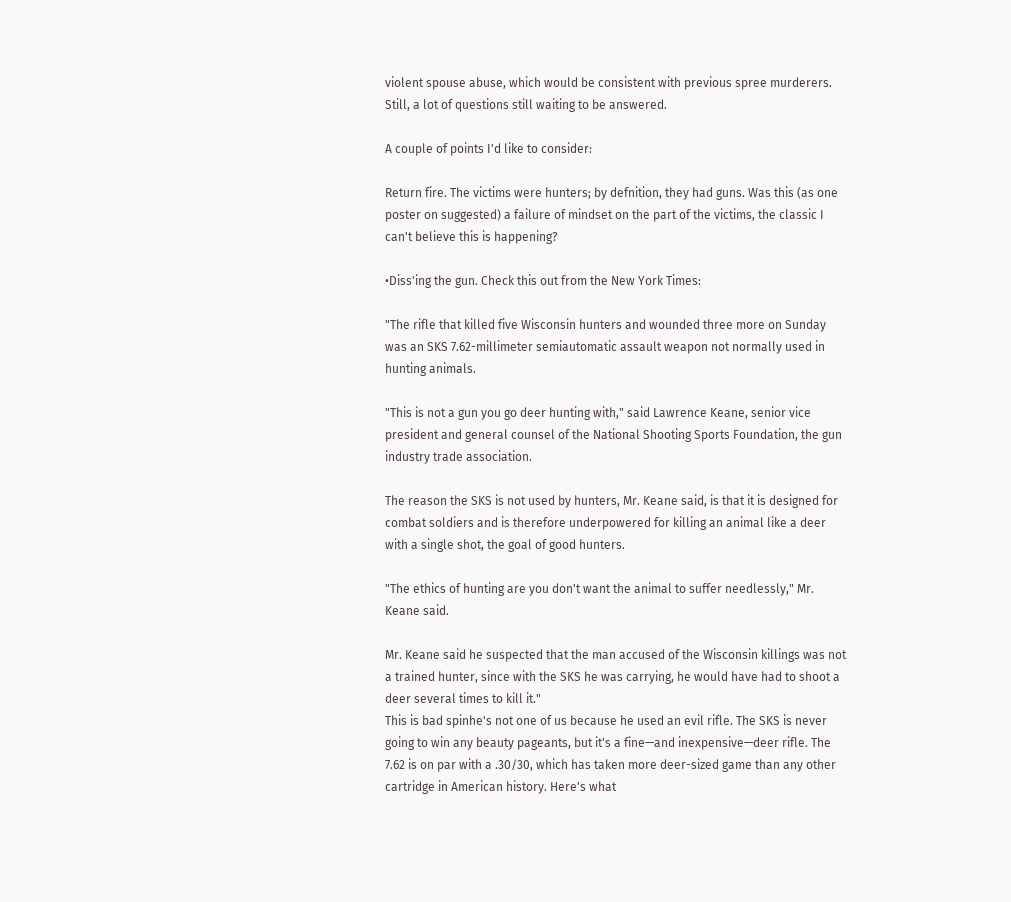violent spouse abuse, which would be consistent with previous spree murderers. Still, a lot of questions still waiting to be answered.

A couple of points I'd like to consider:

Return fire. The victims were hunters; by defnition, they had guns. Was this (as one poster on suggested) a failure of mindset on the part of the victims, the classic I can't believe this is happening?

•Diss'ing the gun. Check this out from the New York Times:

"The rifle that killed five Wisconsin hunters and wounded three more on Sunday was an SKS 7.62-millimeter semiautomatic assault weapon not normally used in hunting animals.

"This is not a gun you go deer hunting with," said Lawrence Keane, senior vice president and general counsel of the National Shooting Sports Foundation, the gun industry trade association.

The reason the SKS is not used by hunters, Mr. Keane said, is that it is designed for combat soldiers and is therefore underpowered for killing an animal like a deer with a single shot, the goal of good hunters.

"The ethics of hunting are you don't want the animal to suffer needlessly," Mr. Keane said.

Mr. Keane said he suspected that the man accused of the Wisconsin killings was not a trained hunter, since with the SKS he was carrying, he would have had to shoot a deer several times to kill it."
This is bad spinhe's not one of us because he used an evil rifle. The SKS is never going to win any beauty pageants, but it's a fine—and inexpensive—deer rifle. The 7.62 is on par with a .30/30, which has taken more deer-sized game than any other cartridge in American history. Here's what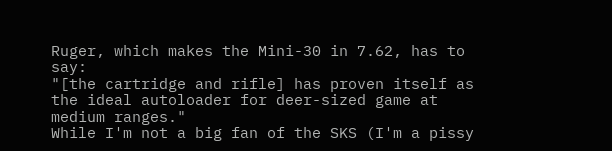Ruger, which makes the Mini-30 in 7.62, has to say:
"[the cartridge and rifle] has proven itself as the ideal autoloader for deer-sized game at medium ranges."
While I'm not a big fan of the SKS (I'm a pissy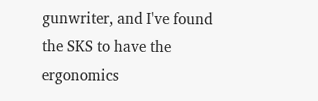gunwriter, and I've found the SKS to have the ergonomics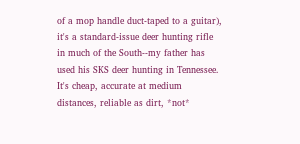of a mop handle duct-taped to a guitar), it's a standard-issue deer hunting rifle in much of the South--my father has used his SKS deer hunting in Tennessee. It's cheap, accurate at medium distances, reliable as dirt, *not*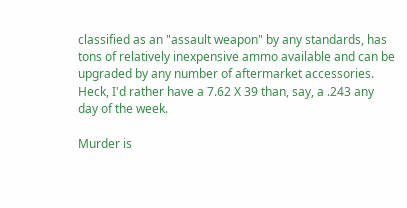classified as an "assault weapon" by any standards, has tons of relatively inexpensive ammo available and can be upgraded by any number of aftermarket accessories. Heck, I'd rather have a 7.62 X 39 than, say, a .243 any day of the week.

Murder is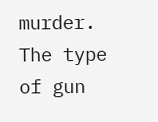murder. The type of gun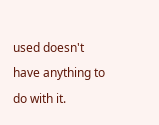used doesn't have anything to do with it.